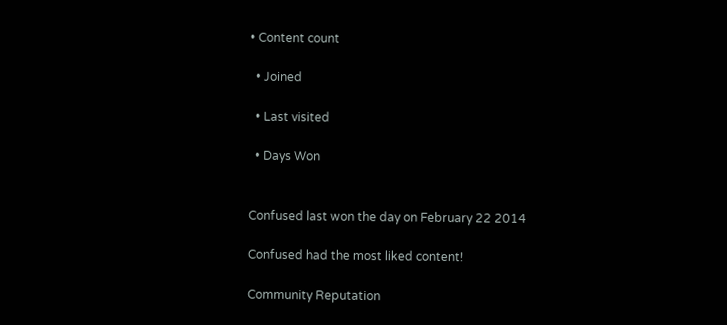• Content count

  • Joined

  • Last visited

  • Days Won


Confused last won the day on February 22 2014

Confused had the most liked content!

Community Reputation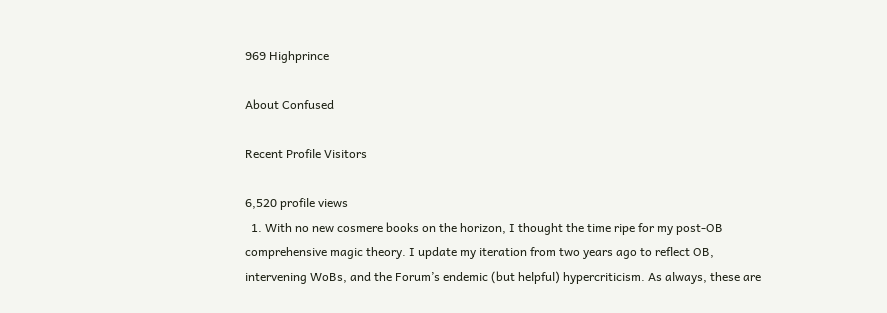969 Highprince

About Confused

Recent Profile Visitors

6,520 profile views
  1. With no new cosmere books on the horizon, I thought the time ripe for my post-OB comprehensive magic theory. I update my iteration from two years ago to reflect OB, intervening WoBs, and the Forum’s endemic (but helpful) hypercriticism. As always, these are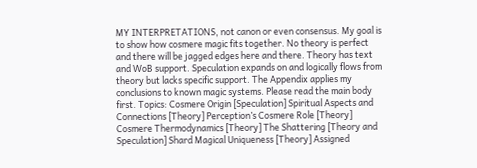MY INTERPRETATIONS, not canon or even consensus. My goal is to show how cosmere magic fits together. No theory is perfect and there will be jagged edges here and there. Theory has text and WoB support. Speculation expands on and logically flows from theory but lacks specific support. The Appendix applies my conclusions to known magic systems. Please read the main body first. Topics: Cosmere Origin [Speculation] Spiritual Aspects and Connections [Theory] Perception’s Cosmere Role [Theory] Cosmere Thermodynamics [Theory] The Shattering [Theory and Speculation] Shard Magical Uniqueness [Theory] Assigned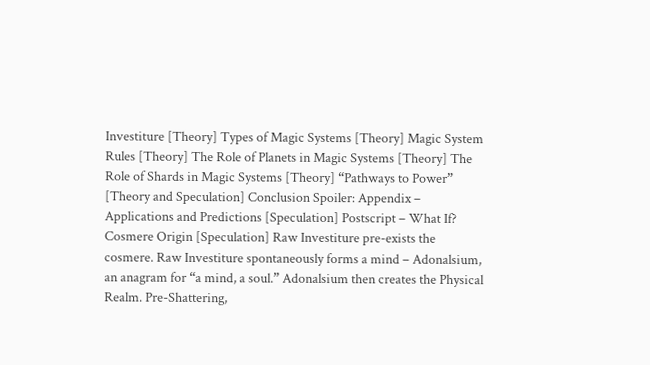Investiture [Theory] Types of Magic Systems [Theory] Magic System Rules [Theory] The Role of Planets in Magic Systems [Theory] The Role of Shards in Magic Systems [Theory] “Pathways to Power” [Theory and Speculation] Conclusion Spoiler: Appendix – Applications and Predictions [Speculation] Postscript – What If? Cosmere Origin [Speculation] Raw Investiture pre-exists the cosmere. Raw Investiture spontaneously forms a mind – Adonalsium, an anagram for “a mind, a soul.” Adonalsium then creates the Physical Realm. Pre-Shattering,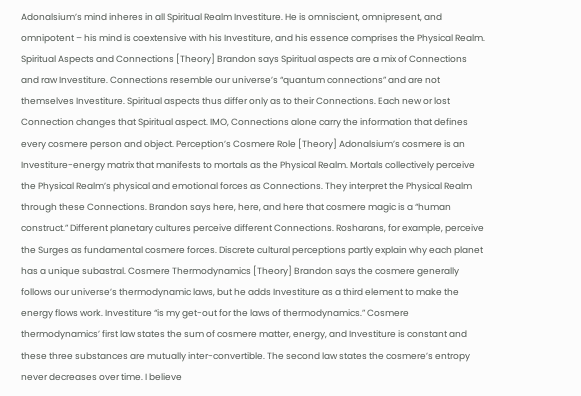Adonalsium’s mind inheres in all Spiritual Realm Investiture. He is omniscient, omnipresent, and omnipotent – his mind is coextensive with his Investiture, and his essence comprises the Physical Realm. Spiritual Aspects and Connections [Theory] Brandon says Spiritual aspects are a mix of Connections and raw Investiture. Connections resemble our universe’s “quantum connections” and are not themselves Investiture. Spiritual aspects thus differ only as to their Connections. Each new or lost Connection changes that Spiritual aspect. IMO, Connections alone carry the information that defines every cosmere person and object. Perception’s Cosmere Role [Theory] Adonalsium’s cosmere is an Investiture-energy matrix that manifests to mortals as the Physical Realm. Mortals collectively perceive the Physical Realm’s physical and emotional forces as Connections. They interpret the Physical Realm through these Connections. Brandon says here, here, and here that cosmere magic is a “human construct.” Different planetary cultures perceive different Connections. Rosharans, for example, perceive the Surges as fundamental cosmere forces. Discrete cultural perceptions partly explain why each planet has a unique subastral. Cosmere Thermodynamics [Theory] Brandon says the cosmere generally follows our universe’s thermodynamic laws, but he adds Investiture as a third element to make the energy flows work. Investiture “is my get-out for the laws of thermodynamics.” Cosmere thermodynamics’ first law states the sum of cosmere matter, energy, and Investiture is constant and these three substances are mutually inter-convertible. The second law states the cosmere’s entropy never decreases over time. I believe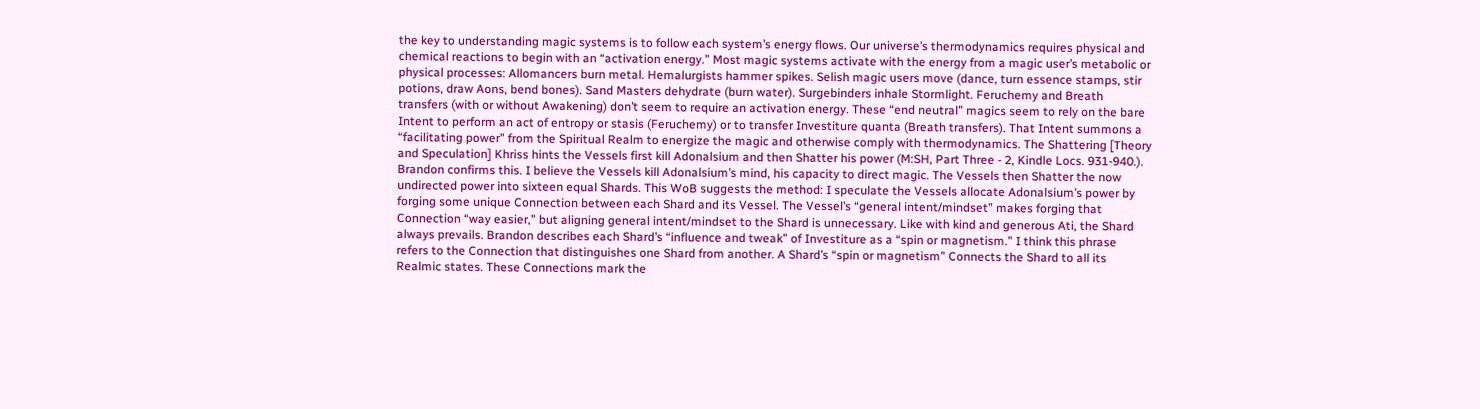the key to understanding magic systems is to follow each system’s energy flows. Our universe’s thermodynamics requires physical and chemical reactions to begin with an “activation energy.” Most magic systems activate with the energy from a magic user’s metabolic or physical processes: Allomancers burn metal. Hemalurgists hammer spikes. Selish magic users move (dance, turn essence stamps, stir potions, draw Aons, bend bones). Sand Masters dehydrate (burn water). Surgebinders inhale Stormlight. Feruchemy and Breath transfers (with or without Awakening) don’t seem to require an activation energy. These “end neutral” magics seem to rely on the bare Intent to perform an act of entropy or stasis (Feruchemy) or to transfer Investiture quanta (Breath transfers). That Intent summons a “facilitating power” from the Spiritual Realm to energize the magic and otherwise comply with thermodynamics. The Shattering [Theory and Speculation] Khriss hints the Vessels first kill Adonalsium and then Shatter his power (M:SH, Part Three - 2, Kindle Locs. 931-940.). Brandon confirms this. I believe the Vessels kill Adonalsium’s mind, his capacity to direct magic. The Vessels then Shatter the now undirected power into sixteen equal Shards. This WoB suggests the method: I speculate the Vessels allocate Adonalsium’s power by forging some unique Connection between each Shard and its Vessel. The Vessel’s “general intent/mindset” makes forging that Connection “way easier,” but aligning general intent/mindset to the Shard is unnecessary. Like with kind and generous Ati, the Shard always prevails. Brandon describes each Shard’s “influence and tweak” of Investiture as a “spin or magnetism.” I think this phrase refers to the Connection that distinguishes one Shard from another. A Shard’s “spin or magnetism” Connects the Shard to all its Realmic states. These Connections mark the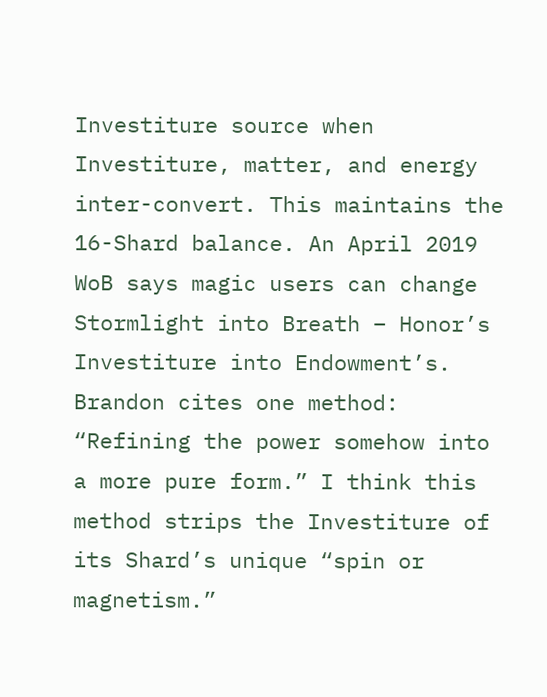Investiture source when Investiture, matter, and energy inter-convert. This maintains the 16-Shard balance. An April 2019 WoB says magic users can change Stormlight into Breath – Honor’s Investiture into Endowment’s. Brandon cites one method: “Refining the power somehow into a more pure form.” I think this method strips the Investiture of its Shard’s unique “spin or magnetism.”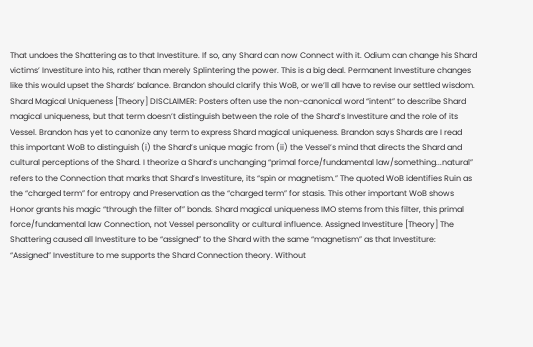That undoes the Shattering as to that Investiture. If so, any Shard can now Connect with it. Odium can change his Shard victims’ Investiture into his, rather than merely Splintering the power. This is a big deal. Permanent Investiture changes like this would upset the Shards’ balance. Brandon should clarify this WoB, or we’ll all have to revise our settled wisdom. Shard Magical Uniqueness [Theory] DISCLAIMER: Posters often use the non-canonical word “intent” to describe Shard magical uniqueness, but that term doesn’t distinguish between the role of the Shard’s Investiture and the role of its Vessel. Brandon has yet to canonize any term to express Shard magical uniqueness. Brandon says Shards are I read this important WoB to distinguish (i) the Shard’s unique magic from (ii) the Vessel’s mind that directs the Shard and cultural perceptions of the Shard. I theorize a Shard’s unchanging “primal force/fundamental law/something...natural” refers to the Connection that marks that Shard’s Investiture, its “spin or magnetism.” The quoted WoB identifies Ruin as the “charged term” for entropy and Preservation as the “charged term” for stasis. This other important WoB shows Honor grants his magic “through the filter of” bonds. Shard magical uniqueness IMO stems from this filter, this primal force/fundamental law Connection, not Vessel personality or cultural influence. Assigned Investiture [Theory] The Shattering caused all Investiture to be “assigned” to the Shard with the same “magnetism” as that Investiture: “Assigned” Investiture to me supports the Shard Connection theory. Without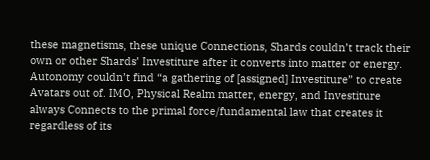these magnetisms, these unique Connections, Shards couldn’t track their own or other Shards’ Investiture after it converts into matter or energy. Autonomy couldn’t find “a gathering of [assigned] Investiture” to create Avatars out of. IMO, Physical Realm matter, energy, and Investiture always Connects to the primal force/fundamental law that creates it regardless of its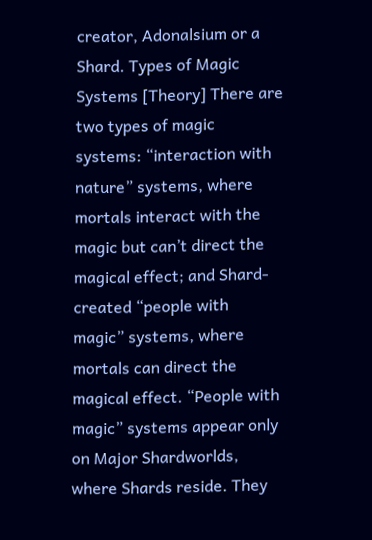creator, Adonalsium or a Shard. Types of Magic Systems [Theory] There are two types of magic systems: “interaction with nature” systems, where mortals interact with the magic but can’t direct the magical effect; and Shard-created “people with magic” systems, where mortals can direct the magical effect. “People with magic” systems appear only on Major Shardworlds, where Shards reside. They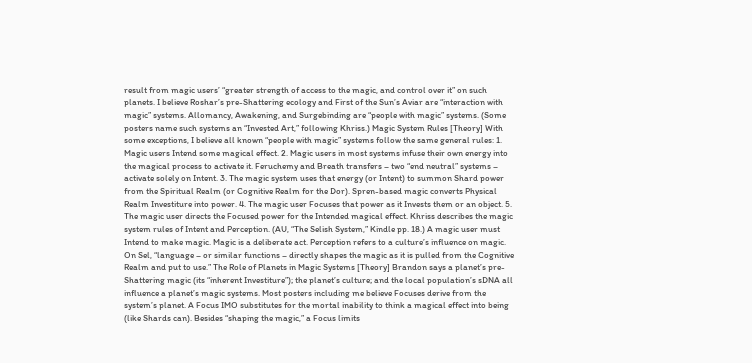result from magic users’ “greater strength of access to the magic, and control over it” on such planets. I believe Roshar’s pre-Shattering ecology and First of the Sun’s Aviar are “interaction with magic” systems. Allomancy, Awakening, and Surgebinding are “people with magic” systems. (Some posters name such systems an “Invested Art,” following Khriss.) Magic System Rules [Theory] With some exceptions, I believe all known “people with magic” systems follow the same general rules: 1. Magic users Intend some magical effect. 2. Magic users in most systems infuse their own energy into the magical process to activate it. Feruchemy and Breath transfers – two “end neutral” systems – activate solely on Intent. 3. The magic system uses that energy (or Intent) to summon Shard power from the Spiritual Realm (or Cognitive Realm for the Dor). Spren-based magic converts Physical Realm Investiture into power. 4. The magic user Focuses that power as it Invests them or an object. 5. The magic user directs the Focused power for the Intended magical effect. Khriss describes the magic system rules of Intent and Perception. (AU, “The Selish System,” Kindle pp. 18.) A magic user must Intend to make magic. Magic is a deliberate act. Perception refers to a culture’s influence on magic. On Sel, “language – or similar functions – directly shapes the magic as it is pulled from the Cognitive Realm and put to use.” The Role of Planets in Magic Systems [Theory] Brandon says a planet’s pre-Shattering magic (its “inherent Investiture”); the planet’s culture; and the local population’s sDNA all influence a planet’s magic systems. Most posters including me believe Focuses derive from the system’s planet. A Focus IMO substitutes for the mortal inability to think a magical effect into being (like Shards can). Besides “shaping the magic,” a Focus limits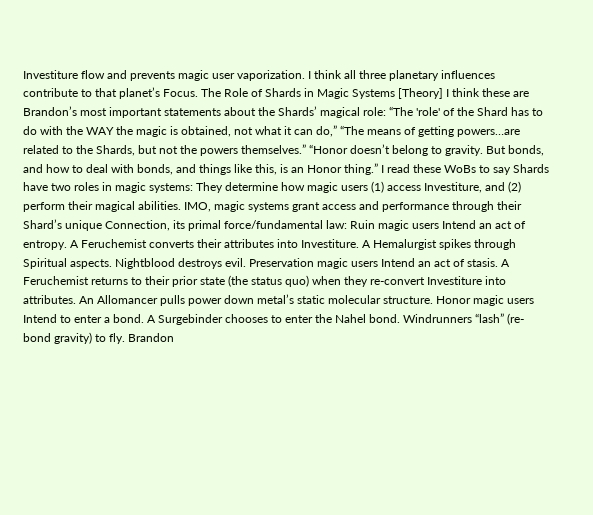Investiture flow and prevents magic user vaporization. I think all three planetary influences contribute to that planet’s Focus. The Role of Shards in Magic Systems [Theory] I think these are Brandon’s most important statements about the Shards’ magical role: “The 'role' of the Shard has to do with the WAY the magic is obtained, not what it can do,” “The means of getting powers…are related to the Shards, but not the powers themselves.” “Honor doesn’t belong to gravity. But bonds, and how to deal with bonds, and things like this, is an Honor thing.” I read these WoBs to say Shards have two roles in magic systems: They determine how magic users (1) access Investiture, and (2) perform their magical abilities. IMO, magic systems grant access and performance through their Shard’s unique Connection, its primal force/fundamental law: Ruin magic users Intend an act of entropy. A Feruchemist converts their attributes into Investiture. A Hemalurgist spikes through Spiritual aspects. Nightblood destroys evil. Preservation magic users Intend an act of stasis. A Feruchemist returns to their prior state (the status quo) when they re-convert Investiture into attributes. An Allomancer pulls power down metal’s static molecular structure. Honor magic users Intend to enter a bond. A Surgebinder chooses to enter the Nahel bond. Windrunners “lash” (re-bond gravity) to fly. Brandon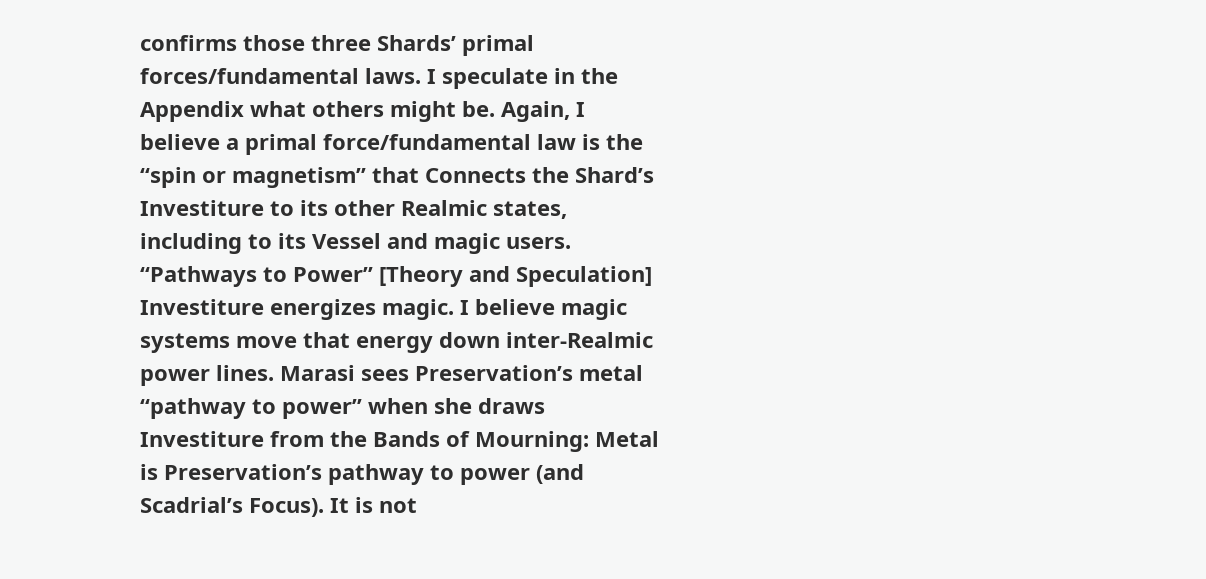confirms those three Shards’ primal forces/fundamental laws. I speculate in the Appendix what others might be. Again, I believe a primal force/fundamental law is the “spin or magnetism” that Connects the Shard’s Investiture to its other Realmic states, including to its Vessel and magic users. “Pathways to Power” [Theory and Speculation] Investiture energizes magic. I believe magic systems move that energy down inter-Realmic power lines. Marasi sees Preservation’s metal “pathway to power” when she draws Investiture from the Bands of Mourning: Metal is Preservation’s pathway to power (and Scadrial’s Focus). It is not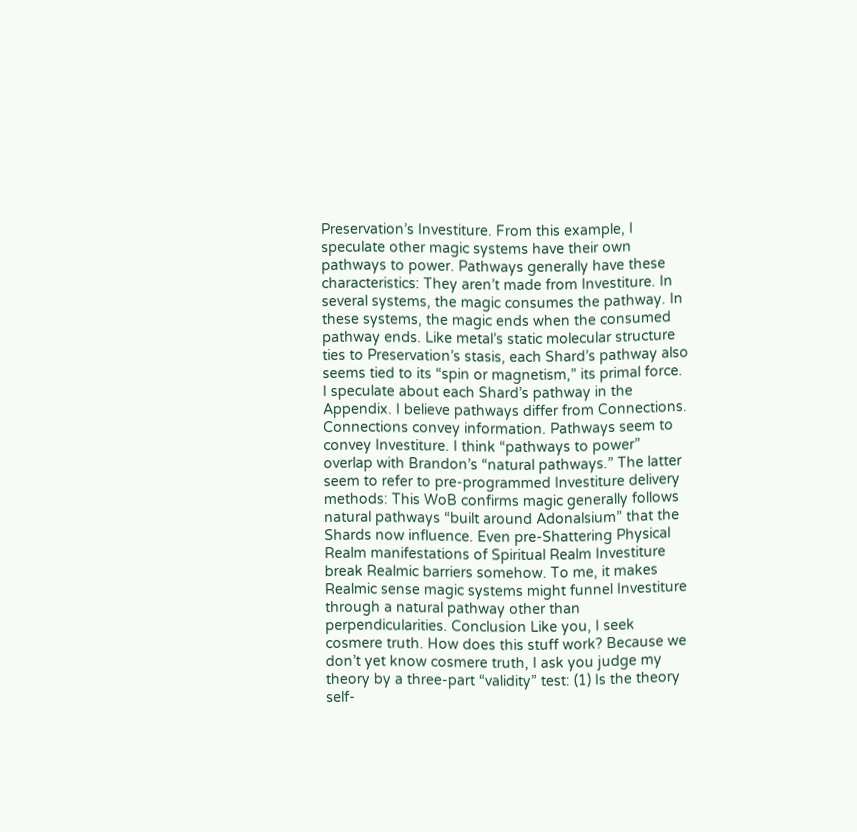Preservation’s Investiture. From this example, I speculate other magic systems have their own pathways to power. Pathways generally have these characteristics: They aren’t made from Investiture. In several systems, the magic consumes the pathway. In these systems, the magic ends when the consumed pathway ends. Like metal’s static molecular structure ties to Preservation’s stasis, each Shard’s pathway also seems tied to its “spin or magnetism,” its primal force. I speculate about each Shard’s pathway in the Appendix. I believe pathways differ from Connections. Connections convey information. Pathways seem to convey Investiture. I think “pathways to power” overlap with Brandon’s “natural pathways.” The latter seem to refer to pre-programmed Investiture delivery methods: This WoB confirms magic generally follows natural pathways “built around Adonalsium” that the Shards now influence. Even pre-Shattering Physical Realm manifestations of Spiritual Realm Investiture break Realmic barriers somehow. To me, it makes Realmic sense magic systems might funnel Investiture through a natural pathway other than perpendicularities. Conclusion Like you, I seek cosmere truth. How does this stuff work? Because we don’t yet know cosmere truth, I ask you judge my theory by a three-part “validity” test: (1) Is the theory self-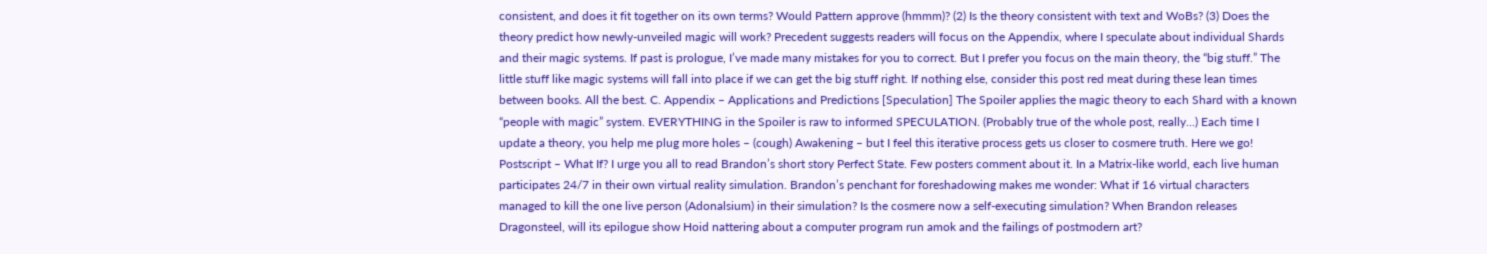consistent, and does it fit together on its own terms? Would Pattern approve (hmmm)? (2) Is the theory consistent with text and WoBs? (3) Does the theory predict how newly-unveiled magic will work? Precedent suggests readers will focus on the Appendix, where I speculate about individual Shards and their magic systems. If past is prologue, I’ve made many mistakes for you to correct. But I prefer you focus on the main theory, the “big stuff.” The little stuff like magic systems will fall into place if we can get the big stuff right. If nothing else, consider this post red meat during these lean times between books. All the best. C. Appendix – Applications and Predictions [Speculation] The Spoiler applies the magic theory to each Shard with a known “people with magic” system. EVERYTHING in the Spoiler is raw to informed SPECULATION. (Probably true of the whole post, really...) Each time I update a theory, you help me plug more holes – (cough) Awakening – but I feel this iterative process gets us closer to cosmere truth. Here we go! Postscript – What If? I urge you all to read Brandon’s short story Perfect State. Few posters comment about it. In a Matrix-like world, each live human participates 24/7 in their own virtual reality simulation. Brandon’s penchant for foreshadowing makes me wonder: What if 16 virtual characters managed to kill the one live person (Adonalsium) in their simulation? Is the cosmere now a self-executing simulation? When Brandon releases Dragonsteel, will its epilogue show Hoid nattering about a computer program run amok and the failings of postmodern art?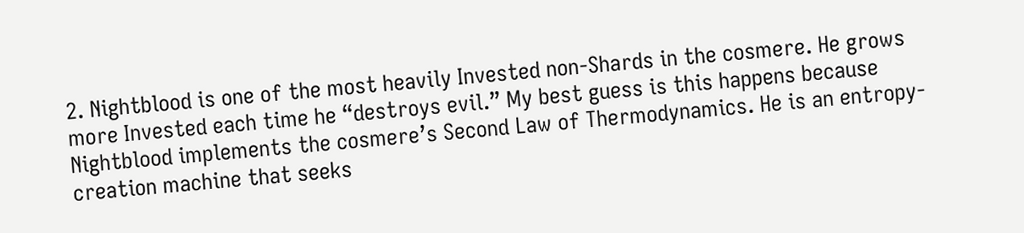2. Nightblood is one of the most heavily Invested non-Shards in the cosmere. He grows more Invested each time he “destroys evil.” My best guess is this happens because Nightblood implements the cosmere’s Second Law of Thermodynamics. He is an entropy-creation machine that seeks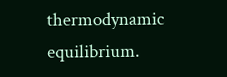thermodynamic equilibrium.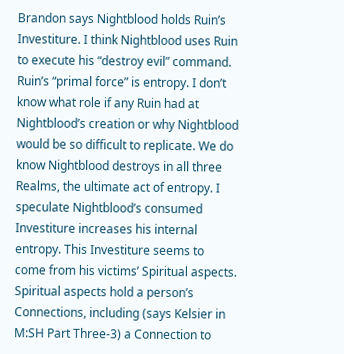Brandon says Nightblood holds Ruin’s Investiture. I think Nightblood uses Ruin to execute his “destroy evil” command. Ruin’s “primal force” is entropy. I don’t know what role if any Ruin had at Nightblood’s creation or why Nightblood would be so difficult to replicate. We do know Nightblood destroys in all three Realms, the ultimate act of entropy. I speculate Nightblood’s consumed Investiture increases his internal entropy. This Investiture seems to come from his victims’ Spiritual aspects. Spiritual aspects hold a person’s Connections, including (says Kelsier in M:SH Part Three-3) a Connection to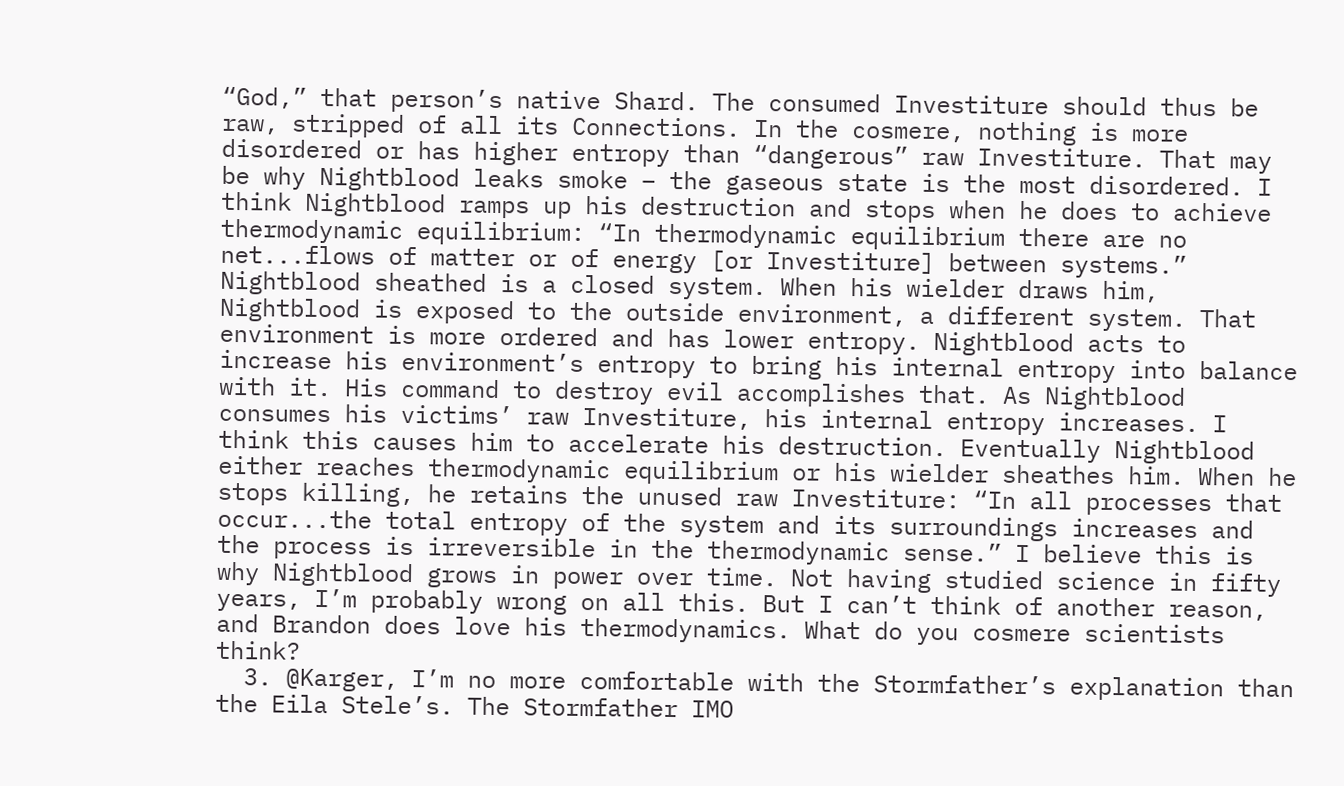“God,” that person’s native Shard. The consumed Investiture should thus be raw, stripped of all its Connections. In the cosmere, nothing is more disordered or has higher entropy than “dangerous” raw Investiture. That may be why Nightblood leaks smoke – the gaseous state is the most disordered. I think Nightblood ramps up his destruction and stops when he does to achieve thermodynamic equilibrium: “In thermodynamic equilibrium there are no net...flows of matter or of energy [or Investiture] between systems.” Nightblood sheathed is a closed system. When his wielder draws him, Nightblood is exposed to the outside environment, a different system. That environment is more ordered and has lower entropy. Nightblood acts to increase his environment’s entropy to bring his internal entropy into balance with it. His command to destroy evil accomplishes that. As Nightblood consumes his victims’ raw Investiture, his internal entropy increases. I think this causes him to accelerate his destruction. Eventually Nightblood either reaches thermodynamic equilibrium or his wielder sheathes him. When he stops killing, he retains the unused raw Investiture: “In all processes that occur...the total entropy of the system and its surroundings increases and the process is irreversible in the thermodynamic sense.” I believe this is why Nightblood grows in power over time. Not having studied science in fifty years, I’m probably wrong on all this. But I can’t think of another reason, and Brandon does love his thermodynamics. What do you cosmere scientists think?
  3. @Karger, I’m no more comfortable with the Stormfather’s explanation than the Eila Stele’s. The Stormfather IMO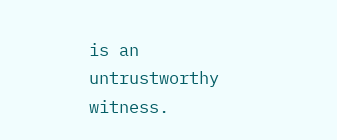is an untrustworthy witness.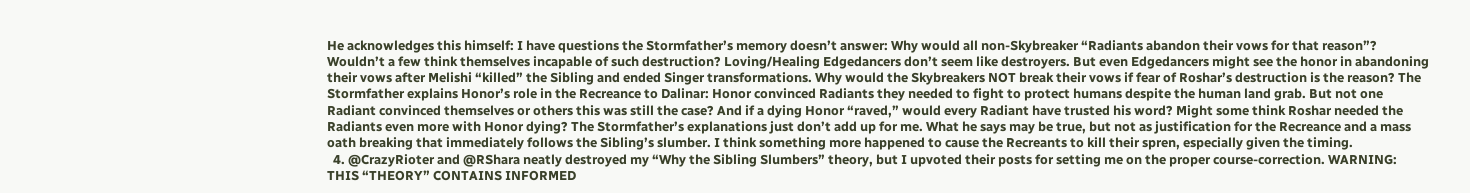He acknowledges this himself: I have questions the Stormfather’s memory doesn’t answer: Why would all non-Skybreaker “Radiants abandon their vows for that reason”? Wouldn’t a few think themselves incapable of such destruction? Loving/Healing Edgedancers don’t seem like destroyers. But even Edgedancers might see the honor in abandoning their vows after Melishi “killed” the Sibling and ended Singer transformations. Why would the Skybreakers NOT break their vows if fear of Roshar’s destruction is the reason? The Stormfather explains Honor’s role in the Recreance to Dalinar: Honor convinced Radiants they needed to fight to protect humans despite the human land grab. But not one Radiant convinced themselves or others this was still the case? And if a dying Honor “raved,” would every Radiant have trusted his word? Might some think Roshar needed the Radiants even more with Honor dying? The Stormfather’s explanations just don’t add up for me. What he says may be true, but not as justification for the Recreance and a mass oath breaking that immediately follows the Sibling’s slumber. I think something more happened to cause the Recreants to kill their spren, especially given the timing.
  4. @CrazyRioter and @RShara neatly destroyed my “Why the Sibling Slumbers” theory, but I upvoted their posts for setting me on the proper course-correction. WARNING: THIS “THEORY” CONTAINS INFORMED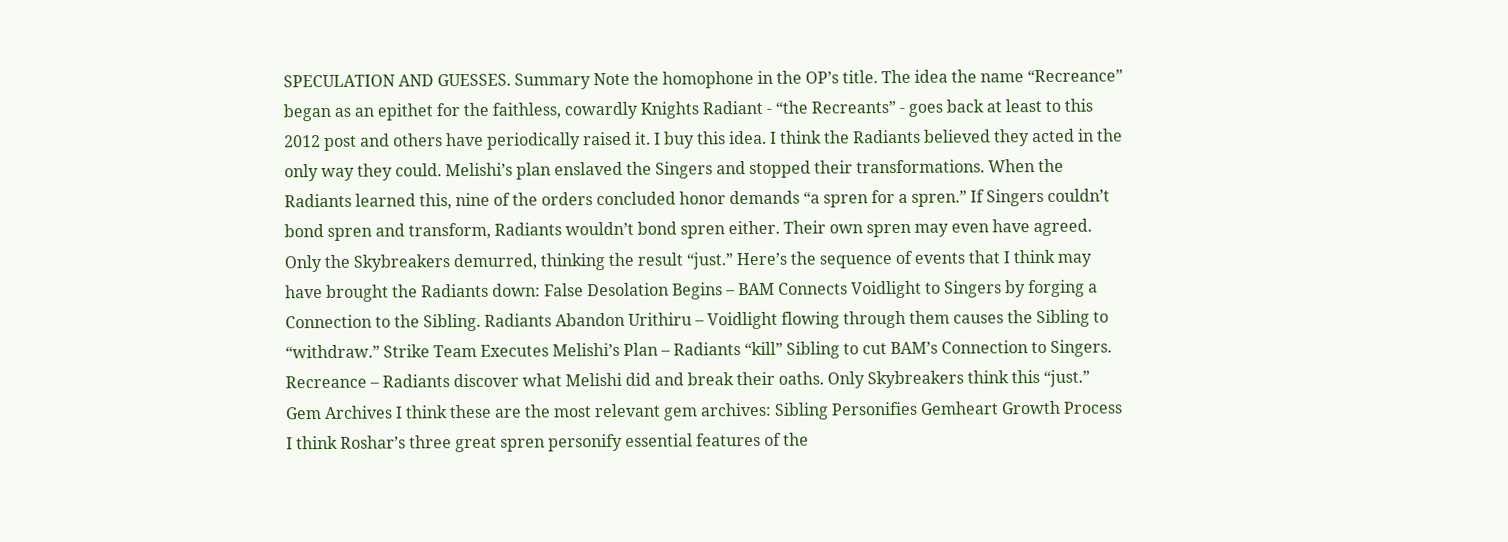SPECULATION AND GUESSES. Summary Note the homophone in the OP’s title. The idea the name “Recreance” began as an epithet for the faithless, cowardly Knights Radiant - “the Recreants” - goes back at least to this 2012 post and others have periodically raised it. I buy this idea. I think the Radiants believed they acted in the only way they could. Melishi’s plan enslaved the Singers and stopped their transformations. When the Radiants learned this, nine of the orders concluded honor demands “a spren for a spren.” If Singers couldn’t bond spren and transform, Radiants wouldn’t bond spren either. Their own spren may even have agreed. Only the Skybreakers demurred, thinking the result “just.” Here’s the sequence of events that I think may have brought the Radiants down: False Desolation Begins – BAM Connects Voidlight to Singers by forging a Connection to the Sibling. Radiants Abandon Urithiru – Voidlight flowing through them causes the Sibling to “withdraw.” Strike Team Executes Melishi’s Plan – Radiants “kill” Sibling to cut BAM’s Connection to Singers. Recreance – Radiants discover what Melishi did and break their oaths. Only Skybreakers think this “just.” Gem Archives I think these are the most relevant gem archives: Sibling Personifies Gemheart Growth Process I think Roshar’s three great spren personify essential features of the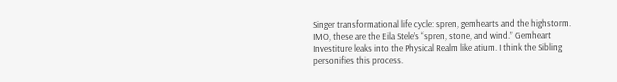Singer transformational life cycle: spren, gemhearts and the highstorm. IMO, these are the Eila Stele’s “spren, stone, and wind.” Gemheart Investiture leaks into the Physical Realm like atium. I think the Sibling personifies this process.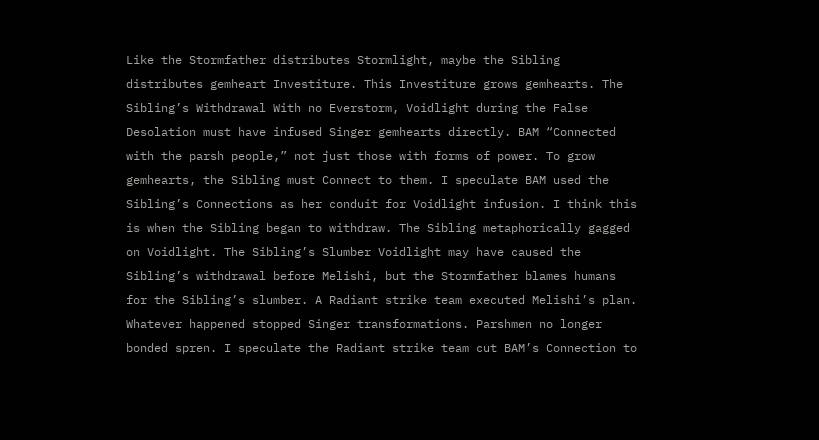Like the Stormfather distributes Stormlight, maybe the Sibling distributes gemheart Investiture. This Investiture grows gemhearts. The Sibling’s Withdrawal With no Everstorm, Voidlight during the False Desolation must have infused Singer gemhearts directly. BAM “Connected with the parsh people,” not just those with forms of power. To grow gemhearts, the Sibling must Connect to them. I speculate BAM used the Sibling’s Connections as her conduit for Voidlight infusion. I think this is when the Sibling began to withdraw. The Sibling metaphorically gagged on Voidlight. The Sibling’s Slumber Voidlight may have caused the Sibling’s withdrawal before Melishi, but the Stormfather blames humans for the Sibling’s slumber. A Radiant strike team executed Melishi’s plan. Whatever happened stopped Singer transformations. Parshmen no longer bonded spren. I speculate the Radiant strike team cut BAM’s Connection to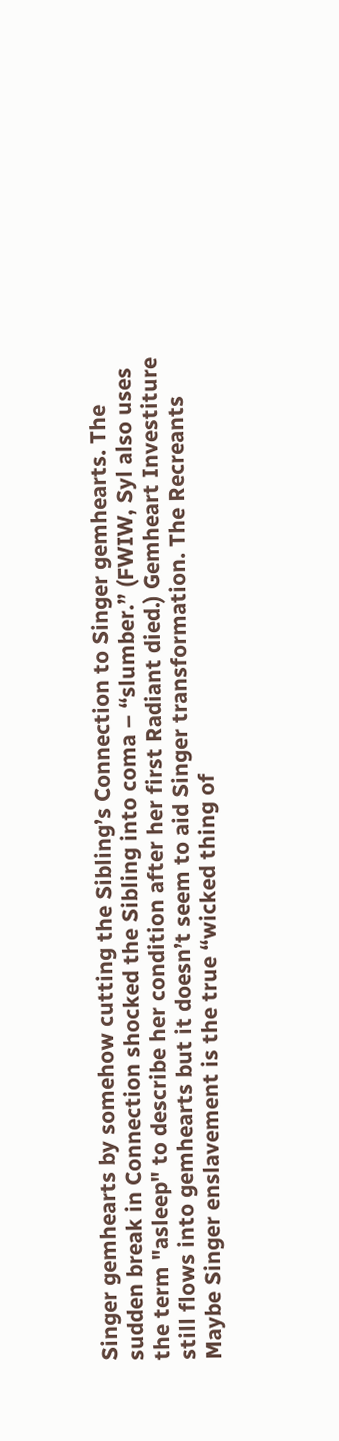Singer gemhearts by somehow cutting the Sibling’s Connection to Singer gemhearts. The sudden break in Connection shocked the Sibling into coma – “slumber.” (FWIW, Syl also uses the term "asleep" to describe her condition after her first Radiant died.) Gemheart Investiture still flows into gemhearts but it doesn’t seem to aid Singer transformation. The Recreants Maybe Singer enslavement is the true “wicked thing of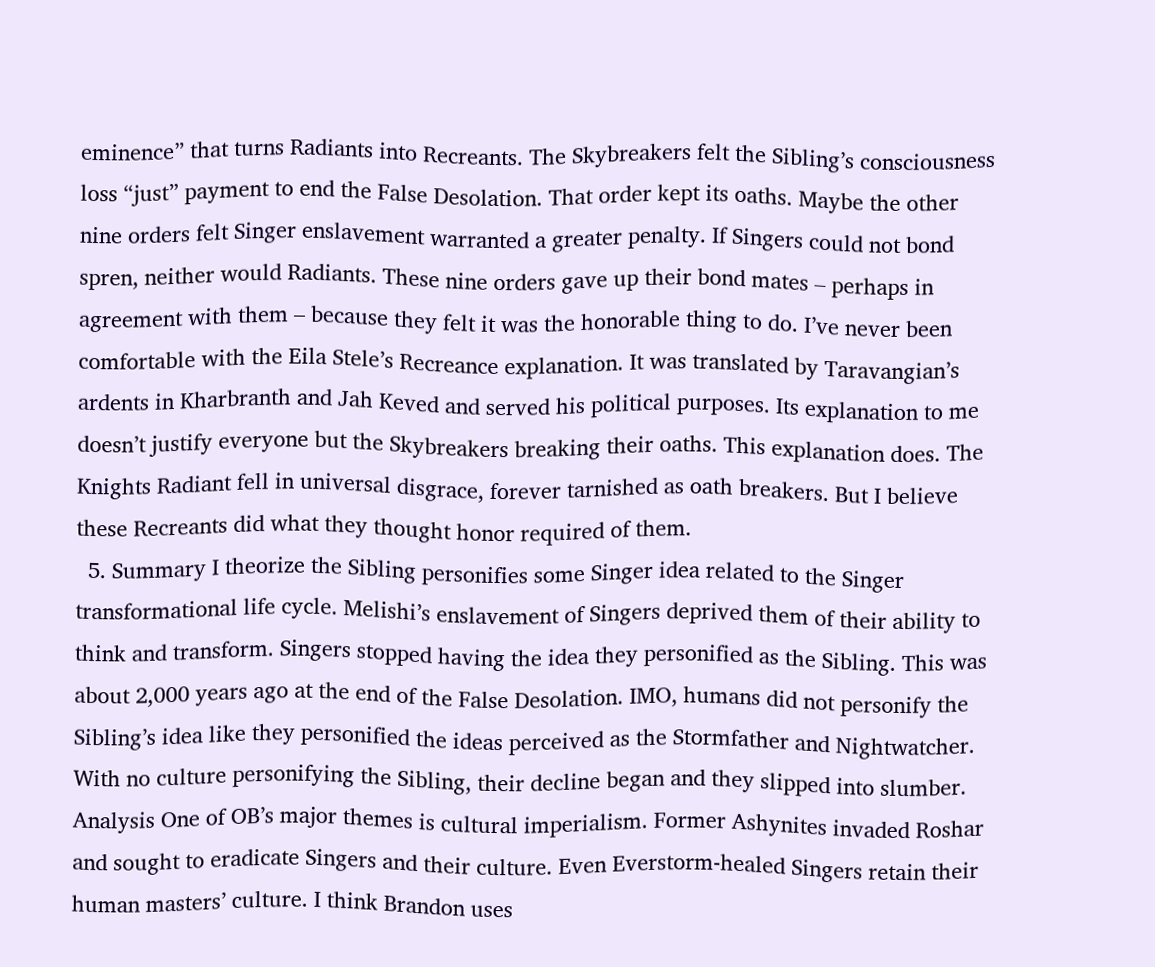eminence” that turns Radiants into Recreants. The Skybreakers felt the Sibling’s consciousness loss “just” payment to end the False Desolation. That order kept its oaths. Maybe the other nine orders felt Singer enslavement warranted a greater penalty. If Singers could not bond spren, neither would Radiants. These nine orders gave up their bond mates – perhaps in agreement with them – because they felt it was the honorable thing to do. I’ve never been comfortable with the Eila Stele’s Recreance explanation. It was translated by Taravangian’s ardents in Kharbranth and Jah Keved and served his political purposes. Its explanation to me doesn’t justify everyone but the Skybreakers breaking their oaths. This explanation does. The Knights Radiant fell in universal disgrace, forever tarnished as oath breakers. But I believe these Recreants did what they thought honor required of them.
  5. Summary I theorize the Sibling personifies some Singer idea related to the Singer transformational life cycle. Melishi’s enslavement of Singers deprived them of their ability to think and transform. Singers stopped having the idea they personified as the Sibling. This was about 2,000 years ago at the end of the False Desolation. IMO, humans did not personify the Sibling’s idea like they personified the ideas perceived as the Stormfather and Nightwatcher. With no culture personifying the Sibling, their decline began and they slipped into slumber. Analysis One of OB’s major themes is cultural imperialism. Former Ashynites invaded Roshar and sought to eradicate Singers and their culture. Even Everstorm-healed Singers retain their human masters’ culture. I think Brandon uses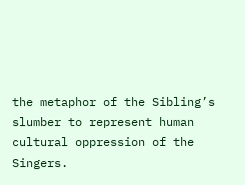the metaphor of the Sibling’s slumber to represent human cultural oppression of the Singers.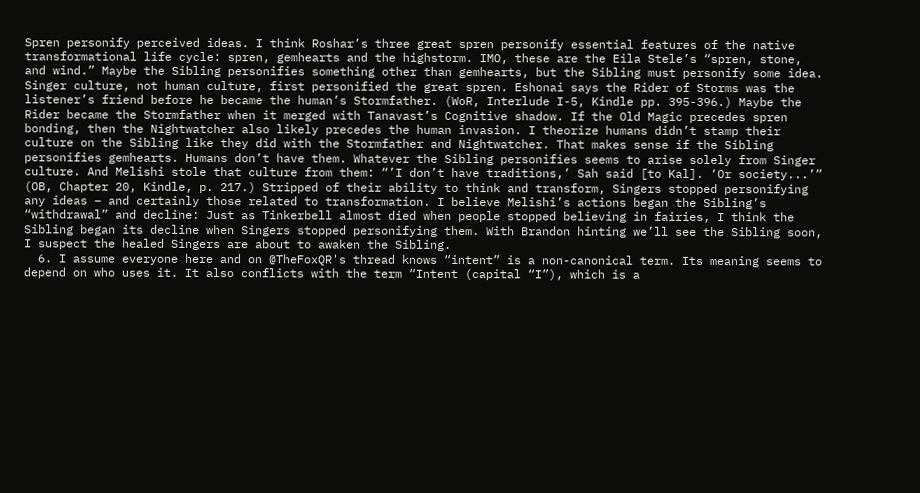Spren personify perceived ideas. I think Roshar’s three great spren personify essential features of the native transformational life cycle: spren, gemhearts and the highstorm. IMO, these are the Eila Stele’s “spren, stone, and wind.” Maybe the Sibling personifies something other than gemhearts, but the Sibling must personify some idea. Singer culture, not human culture, first personified the great spren. Eshonai says the Rider of Storms was the listener’s friend before he became the human’s Stormfather. (WoR, Interlude I-5, Kindle pp. 395-396.) Maybe the Rider became the Stormfather when it merged with Tanavast’s Cognitive shadow. If the Old Magic precedes spren bonding, then the Nightwatcher also likely precedes the human invasion. I theorize humans didn’t stamp their culture on the Sibling like they did with the Stormfather and Nightwatcher. That makes sense if the Sibling personifies gemhearts. Humans don’t have them. Whatever the Sibling personifies seems to arise solely from Singer culture. And Melishi stole that culture from them: “’I don’t have traditions,’ Sah said [to Kal]. ‘Or society...’” (OB, Chapter 20, Kindle, p. 217.) Stripped of their ability to think and transform, Singers stopped personifying any ideas – and certainly those related to transformation. I believe Melishi’s actions began the Sibling’s “withdrawal” and decline: Just as Tinkerbell almost died when people stopped believing in fairies, I think the Sibling began its decline when Singers stopped personifying them. With Brandon hinting we’ll see the Sibling soon, I suspect the healed Singers are about to awaken the Sibling.
  6. I assume everyone here and on @TheFoxQR's thread knows “intent” is a non-canonical term. Its meaning seems to depend on who uses it. It also conflicts with the term “Intent (capital “I”), which is a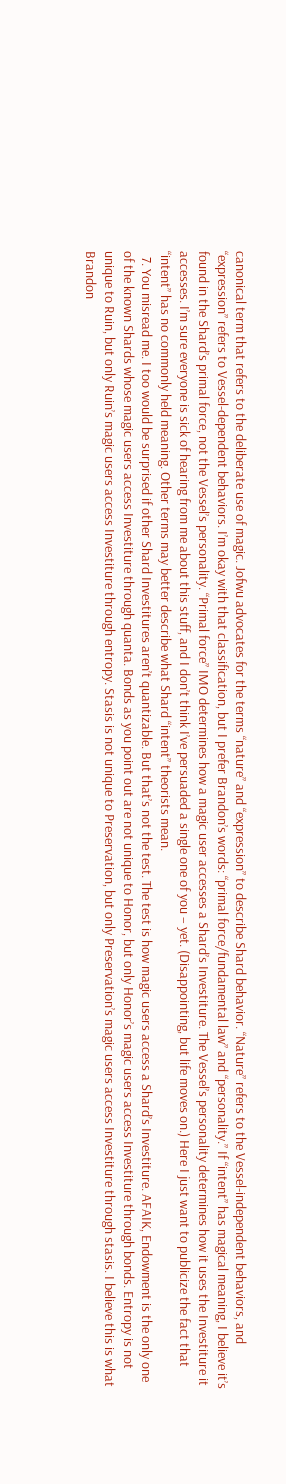canonical term that refers to the deliberate use of magic. Jofwu advocates for the terms “nature” and “expression” to describe Shard behavior. “Nature” refers to the Vessel-independent behaviors, and “expression” refers to Vessel-dependent behaviors. I’m okay with that classification, but I prefer Brandon’s words: “primal force/fundamental law” and “personality.” If “intent” has magical meaning, I believe it’s found in the Shard’s primal force, not the Vessel’s personality. “Primal force” IMO determines how a magic user accesses a Shard’s Investiture. The Vessel’s personality determines how it uses the Investiture it accesses. I’m sure everyone is sick of hearing from me about this stuff, and I don’t think I’ve persuaded a single one of you – yet. (Disappointing, but life moves on.) Here I just want to publicize the fact that “intent” has no commonly held meaning. Other terms may better describe what Shard “intent” theorists mean.
  7. You misread me. I too would be surprised if other Shard Investitures aren’t quantizable. But that’s not the test. The test is how magic users access a Shard’s Investiture. AFAIK, Endowment is the only one of the known Shards whose magic users access Investiture through quanta. Bonds as you point out are not unique to Honor, but only Honor’s magic users access Investiture through bonds. Entropy is not unique to Ruin, but only Ruin’s magic users access Investiture through entropy. Stasis is not unique to Preservation, but only Preservation’s magic users access Investiture through stasis. I believe this is what Brandon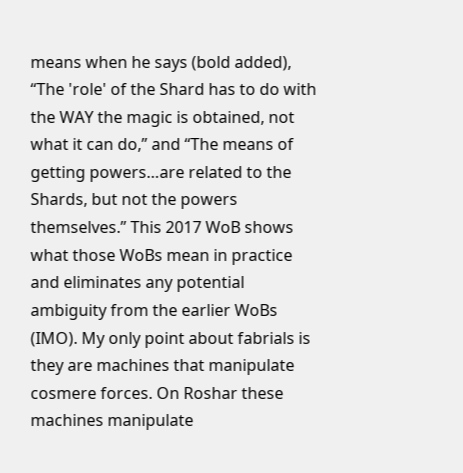means when he says (bold added), “The 'role' of the Shard has to do with the WAY the magic is obtained, not what it can do,” and “The means of getting powers…are related to the Shards, but not the powers themselves.” This 2017 WoB shows what those WoBs mean in practice and eliminates any potential ambiguity from the earlier WoBs (IMO). My only point about fabrials is they are machines that manipulate cosmere forces. On Roshar these machines manipulate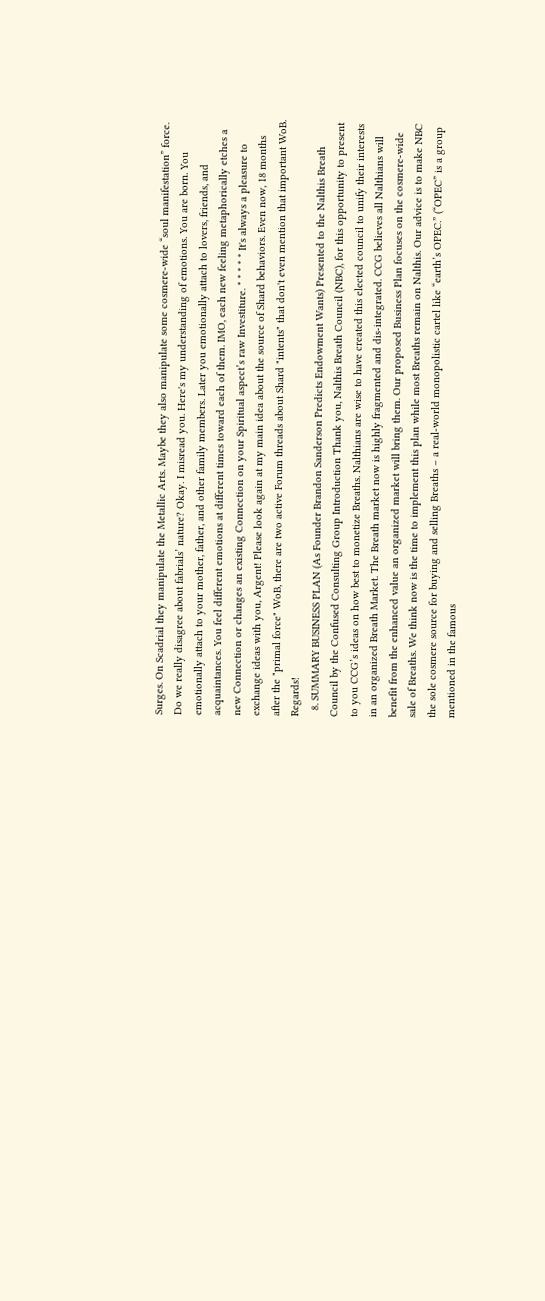Surges. On Scadrial they manipulate the Metallic Arts. Maybe they also manipulate some cosmere-wide “soul manifestation” force. Do we really disagree about fabrials’ nature? Okay. I misread you. Here's my understanding of emotions. You are born. You emotionally attach to your mother, father, and other family members. Later you emotionally attach to lovers, friends, and acquaintances. You feel different emotions at different times toward each of them. IMO, each new feeling metaphorically etches a new Connection or changes an existing Connection on your Spiritual aspect’s raw Investiture. * * * * * It's always a pleasure to exchange ideas with you, Argent! Please look again at my main idea about the source of Shard behaviors. Even now, 18 months after the "primal force" WoB, there are two active Forum threads about Shard "intents" that don't even mention that important WoB. Regards!
  8. SUMMARY BUSINESS PLAN (As Founder Brandon Sanderson Predicts Endowment Wants) Presented to the Nalthis Breath Council by the Confused Consulting Group Introduction Thank you, Nalthis Breath Council (NBC), for this opportunity to present to you CCG’s ideas on how best to monetize Breaths. Nalthians are wise to have created this elected council to unify their interests in an organized Breath Market. The Breath market now is highly fragmented and dis-integrated. CCG believes all Nalthians will benefit from the enhanced value an organized market will bring them. Our proposed Business Plan focuses on the cosmere-wide sale of Breaths. We think now is the time to implement this plan while most Breaths remain on Nalthis. Our advice is to make NBC the sole cosmere source for buying and selling Breaths – a real-world monopolistic cartel like “earth’s OPEC.” (“OPEC” is a group mentioned in the famous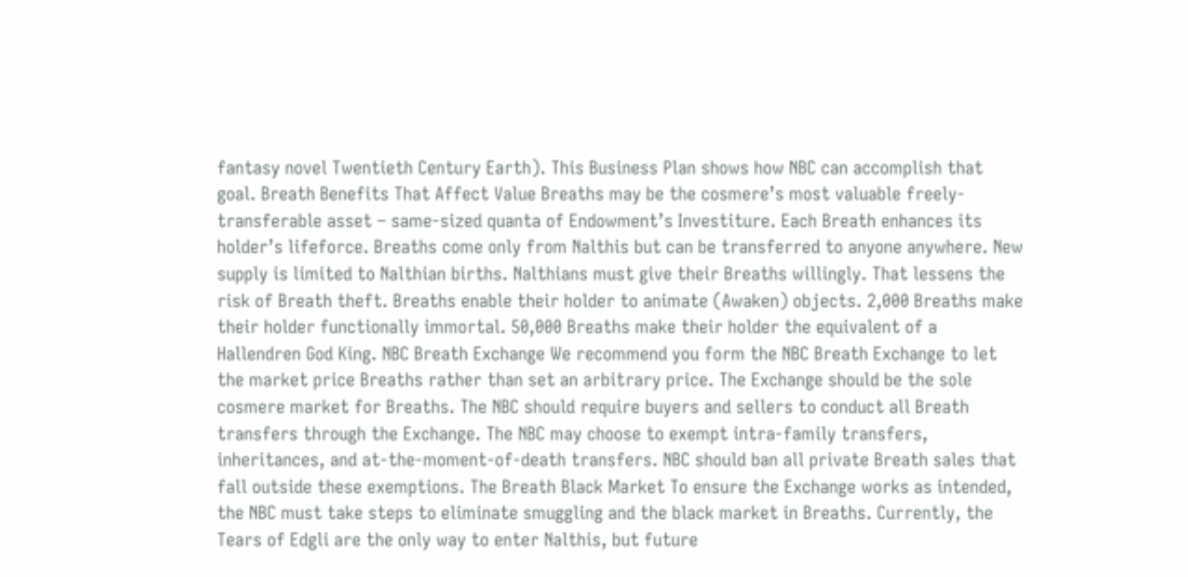fantasy novel Twentieth Century Earth). This Business Plan shows how NBC can accomplish that goal. Breath Benefits That Affect Value Breaths may be the cosmere’s most valuable freely-transferable asset – same-sized quanta of Endowment’s Investiture. Each Breath enhances its holder’s lifeforce. Breaths come only from Nalthis but can be transferred to anyone anywhere. New supply is limited to Nalthian births. Nalthians must give their Breaths willingly. That lessens the risk of Breath theft. Breaths enable their holder to animate (Awaken) objects. 2,000 Breaths make their holder functionally immortal. 50,000 Breaths make their holder the equivalent of a Hallendren God King. NBC Breath Exchange We recommend you form the NBC Breath Exchange to let the market price Breaths rather than set an arbitrary price. The Exchange should be the sole cosmere market for Breaths. The NBC should require buyers and sellers to conduct all Breath transfers through the Exchange. The NBC may choose to exempt intra-family transfers, inheritances, and at-the-moment-of-death transfers. NBC should ban all private Breath sales that fall outside these exemptions. The Breath Black Market To ensure the Exchange works as intended, the NBC must take steps to eliminate smuggling and the black market in Breaths. Currently, the Tears of Edgli are the only way to enter Nalthis, but future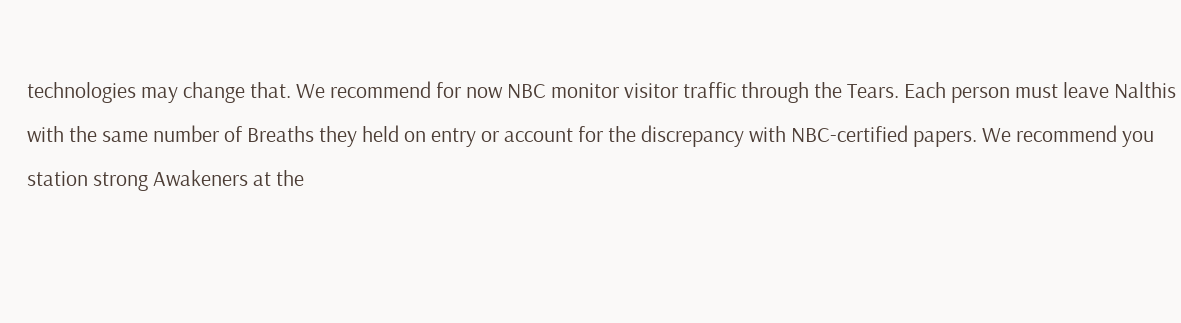technologies may change that. We recommend for now NBC monitor visitor traffic through the Tears. Each person must leave Nalthis with the same number of Breaths they held on entry or account for the discrepancy with NBC-certified papers. We recommend you station strong Awakeners at the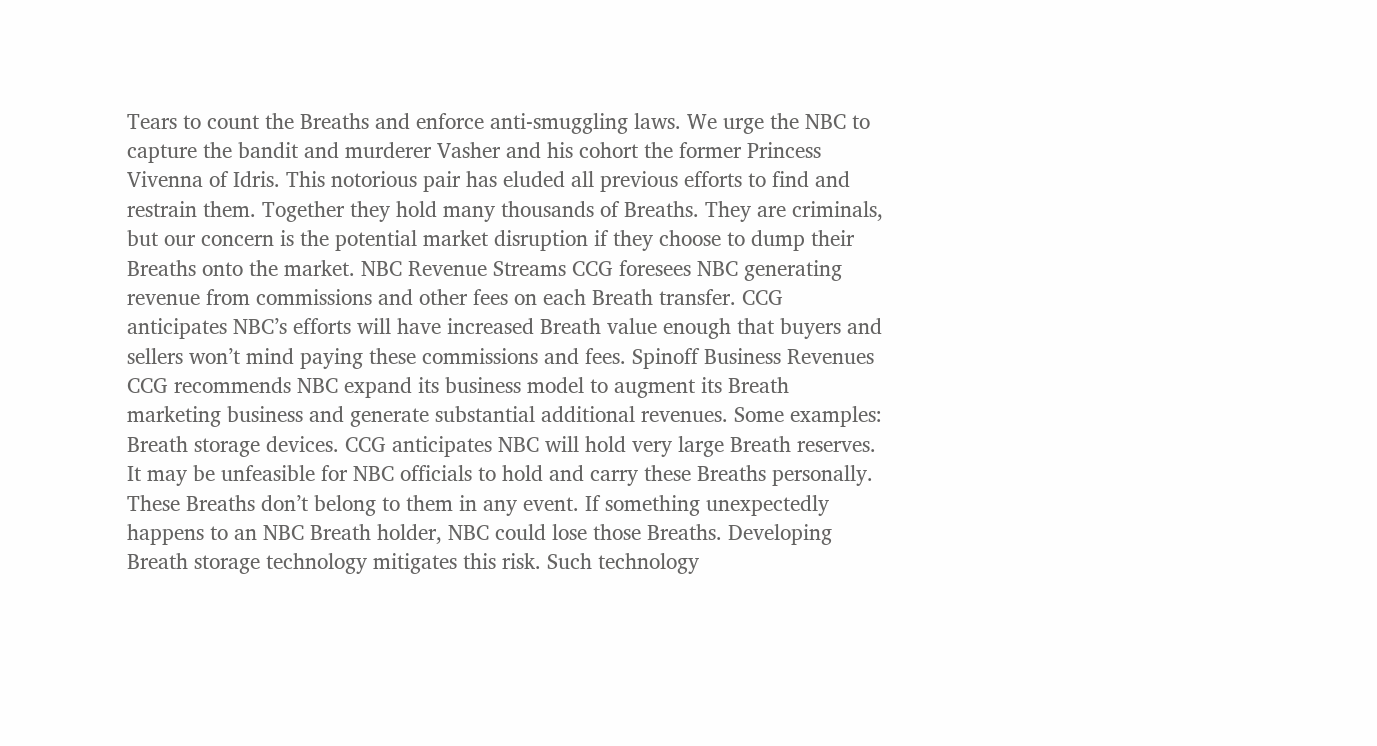Tears to count the Breaths and enforce anti-smuggling laws. We urge the NBC to capture the bandit and murderer Vasher and his cohort the former Princess Vivenna of Idris. This notorious pair has eluded all previous efforts to find and restrain them. Together they hold many thousands of Breaths. They are criminals, but our concern is the potential market disruption if they choose to dump their Breaths onto the market. NBC Revenue Streams CCG foresees NBC generating revenue from commissions and other fees on each Breath transfer. CCG anticipates NBC’s efforts will have increased Breath value enough that buyers and sellers won’t mind paying these commissions and fees. Spinoff Business Revenues CCG recommends NBC expand its business model to augment its Breath marketing business and generate substantial additional revenues. Some examples: Breath storage devices. CCG anticipates NBC will hold very large Breath reserves. It may be unfeasible for NBC officials to hold and carry these Breaths personally. These Breaths don’t belong to them in any event. If something unexpectedly happens to an NBC Breath holder, NBC could lose those Breaths. Developing Breath storage technology mitigates this risk. Such technology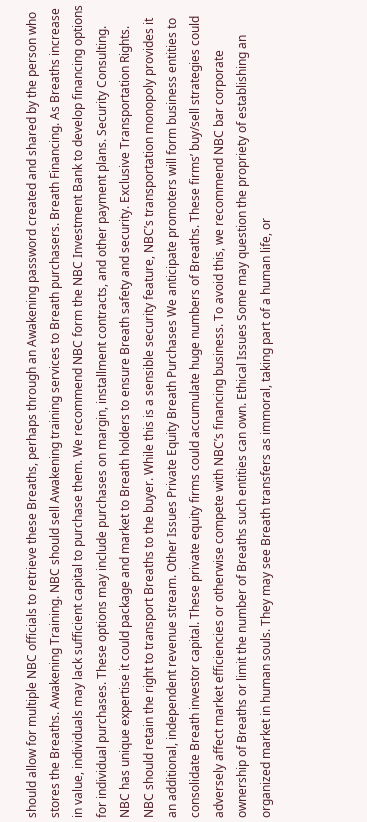should allow for multiple NBC officials to retrieve these Breaths, perhaps through an Awakening password created and shared by the person who stores the Breaths. Awakening Training. NBC should sell Awakening training services to Breath purchasers. Breath Financing. As Breaths increase in value, individuals may lack sufficient capital to purchase them. We recommend NBC form the NBC Investment Bank to develop financing options for individual purchases. These options may include purchases on margin, installment contracts, and other payment plans. Security Consulting. NBC has unique expertise it could package and market to Breath holders to ensure Breath safety and security. Exclusive Transportation Rights. NBC should retain the right to transport Breaths to the buyer. While this is a sensible security feature, NBC’s transportation monopoly provides it an additional, independent revenue stream. Other Issues Private Equity Breath Purchases We anticipate promoters will form business entities to consolidate Breath investor capital. These private equity firms could accumulate huge numbers of Breaths. These firms’ buy/sell strategies could adversely affect market efficiencies or otherwise compete with NBC’s financing business. To avoid this, we recommend NBC bar corporate ownership of Breaths or limit the number of Breaths such entities can own. Ethical Issues Some may question the propriety of establishing an organized market in human souls. They may see Breath transfers as immoral, taking part of a human life, or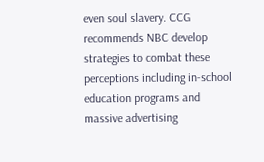even soul slavery. CCG recommends NBC develop strategies to combat these perceptions including in-school education programs and massive advertising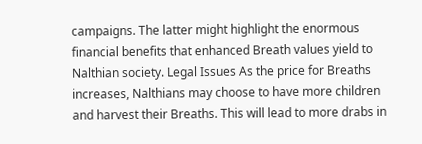campaigns. The latter might highlight the enormous financial benefits that enhanced Breath values yield to Nalthian society. Legal Issues As the price for Breaths increases, Nalthians may choose to have more children and harvest their Breaths. This will lead to more drabs in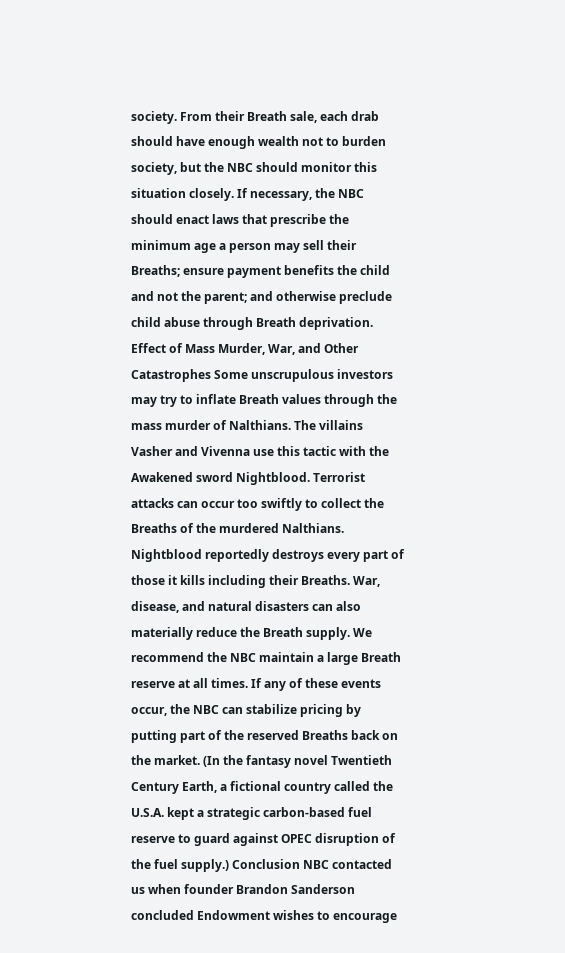society. From their Breath sale, each drab should have enough wealth not to burden society, but the NBC should monitor this situation closely. If necessary, the NBC should enact laws that prescribe the minimum age a person may sell their Breaths; ensure payment benefits the child and not the parent; and otherwise preclude child abuse through Breath deprivation. Effect of Mass Murder, War, and Other Catastrophes Some unscrupulous investors may try to inflate Breath values through the mass murder of Nalthians. The villains Vasher and Vivenna use this tactic with the Awakened sword Nightblood. Terrorist attacks can occur too swiftly to collect the Breaths of the murdered Nalthians. Nightblood reportedly destroys every part of those it kills including their Breaths. War, disease, and natural disasters can also materially reduce the Breath supply. We recommend the NBC maintain a large Breath reserve at all times. If any of these events occur, the NBC can stabilize pricing by putting part of the reserved Breaths back on the market. (In the fantasy novel Twentieth Century Earth, a fictional country called the U.S.A. kept a strategic carbon-based fuel reserve to guard against OPEC disruption of the fuel supply.) Conclusion NBC contacted us when founder Brandon Sanderson concluded Endowment wishes to encourage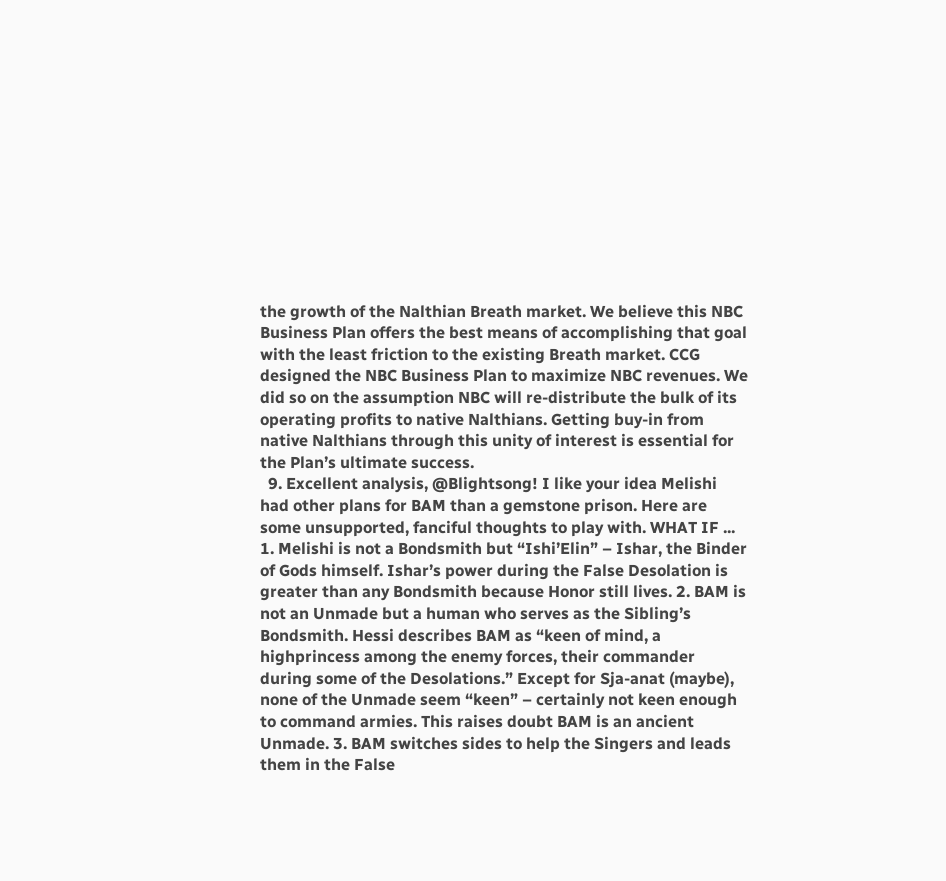the growth of the Nalthian Breath market. We believe this NBC Business Plan offers the best means of accomplishing that goal with the least friction to the existing Breath market. CCG designed the NBC Business Plan to maximize NBC revenues. We did so on the assumption NBC will re-distribute the bulk of its operating profits to native Nalthians. Getting buy-in from native Nalthians through this unity of interest is essential for the Plan’s ultimate success.
  9. Excellent analysis, @Blightsong! I like your idea Melishi had other plans for BAM than a gemstone prison. Here are some unsupported, fanciful thoughts to play with. WHAT IF ... 1. Melishi is not a Bondsmith but “Ishi’Elin” – Ishar, the Binder of Gods himself. Ishar’s power during the False Desolation is greater than any Bondsmith because Honor still lives. 2. BAM is not an Unmade but a human who serves as the Sibling’s Bondsmith. Hessi describes BAM as “keen of mind, a highprincess among the enemy forces, their commander during some of the Desolations.” Except for Sja-anat (maybe), none of the Unmade seem “keen” – certainly not keen enough to command armies. This raises doubt BAM is an ancient Unmade. 3. BAM switches sides to help the Singers and leads them in the False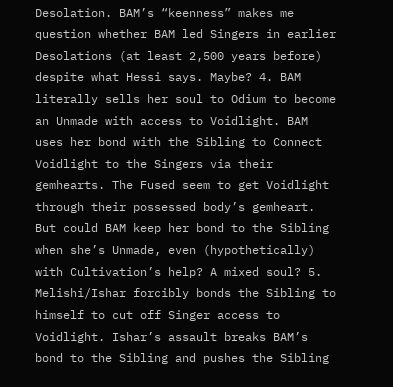Desolation. BAM’s “keenness” makes me question whether BAM led Singers in earlier Desolations (at least 2,500 years before) despite what Hessi says. Maybe? 4. BAM literally sells her soul to Odium to become an Unmade with access to Voidlight. BAM uses her bond with the Sibling to Connect Voidlight to the Singers via their gemhearts. The Fused seem to get Voidlight through their possessed body’s gemheart. But could BAM keep her bond to the Sibling when she’s Unmade, even (hypothetically) with Cultivation’s help? A mixed soul? 5. Melishi/Ishar forcibly bonds the Sibling to himself to cut off Singer access to Voidlight. Ishar’s assault breaks BAM’s bond to the Sibling and pushes the Sibling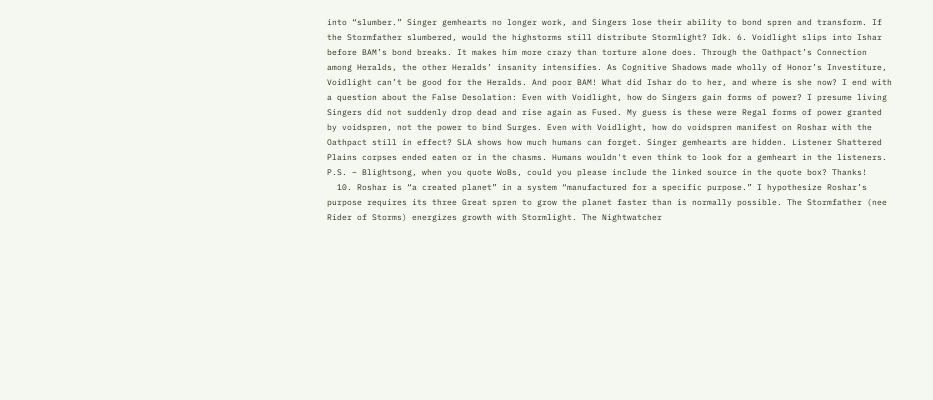into “slumber.” Singer gemhearts no longer work, and Singers lose their ability to bond spren and transform. If the Stormfather slumbered, would the highstorms still distribute Stormlight? Idk. 6. Voidlight slips into Ishar before BAM’s bond breaks. It makes him more crazy than torture alone does. Through the Oathpact’s Connection among Heralds, the other Heralds’ insanity intensifies. As Cognitive Shadows made wholly of Honor’s Investiture, Voidlight can’t be good for the Heralds. And poor BAM! What did Ishar do to her, and where is she now? I end with a question about the False Desolation: Even with Voidlight, how do Singers gain forms of power? I presume living Singers did not suddenly drop dead and rise again as Fused. My guess is these were Regal forms of power granted by voidspren, not the power to bind Surges. Even with Voidlight, how do voidspren manifest on Roshar with the Oathpact still in effect? SLA shows how much humans can forget. Singer gemhearts are hidden. Listener Shattered Plains corpses ended eaten or in the chasms. Humans wouldn't even think to look for a gemheart in the listeners. P.S. – Blightsong, when you quote WoBs, could you please include the linked source in the quote box? Thanks!
  10. Roshar is “a created planet” in a system “manufactured for a specific purpose.” I hypothesize Roshar’s purpose requires its three Great spren to grow the planet faster than is normally possible. The Stormfather (nee Rider of Storms) energizes growth with Stormlight. The Nightwatcher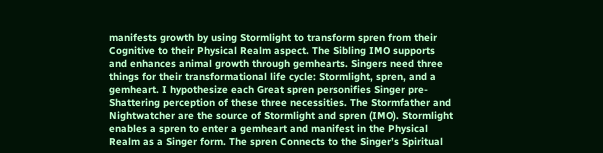manifests growth by using Stormlight to transform spren from their Cognitive to their Physical Realm aspect. The Sibling IMO supports and enhances animal growth through gemhearts. Singers need three things for their transformational life cycle: Stormlight, spren, and a gemheart. I hypothesize each Great spren personifies Singer pre-Shattering perception of these three necessities. The Stormfather and Nightwatcher are the source of Stormlight and spren (IMO). Stormlight enables a spren to enter a gemheart and manifest in the Physical Realm as a Singer form. The spren Connects to the Singer’s Spiritual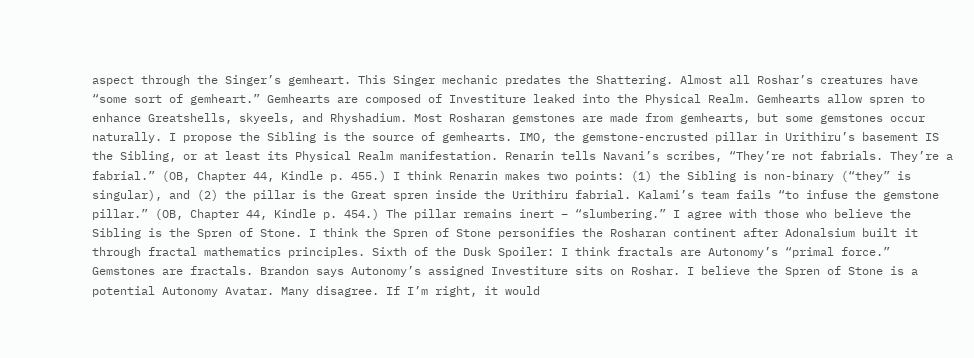aspect through the Singer’s gemheart. This Singer mechanic predates the Shattering. Almost all Roshar’s creatures have “some sort of gemheart.” Gemhearts are composed of Investiture leaked into the Physical Realm. Gemhearts allow spren to enhance Greatshells, skyeels, and Rhyshadium. Most Rosharan gemstones are made from gemhearts, but some gemstones occur naturally. I propose the Sibling is the source of gemhearts. IMO, the gemstone-encrusted pillar in Urithiru’s basement IS the Sibling, or at least its Physical Realm manifestation. Renarin tells Navani’s scribes, “They’re not fabrials. They’re a fabrial.” (OB, Chapter 44, Kindle p. 455.) I think Renarin makes two points: (1) the Sibling is non-binary (“they” is singular), and (2) the pillar is the Great spren inside the Urithiru fabrial. Kalami’s team fails “to infuse the gemstone pillar.” (OB, Chapter 44, Kindle p. 454.) The pillar remains inert – “slumbering.” I agree with those who believe the Sibling is the Spren of Stone. I think the Spren of Stone personifies the Rosharan continent after Adonalsium built it through fractal mathematics principles. Sixth of the Dusk Spoiler: I think fractals are Autonomy’s “primal force.” Gemstones are fractals. Brandon says Autonomy’s assigned Investiture sits on Roshar. I believe the Spren of Stone is a potential Autonomy Avatar. Many disagree. If I’m right, it would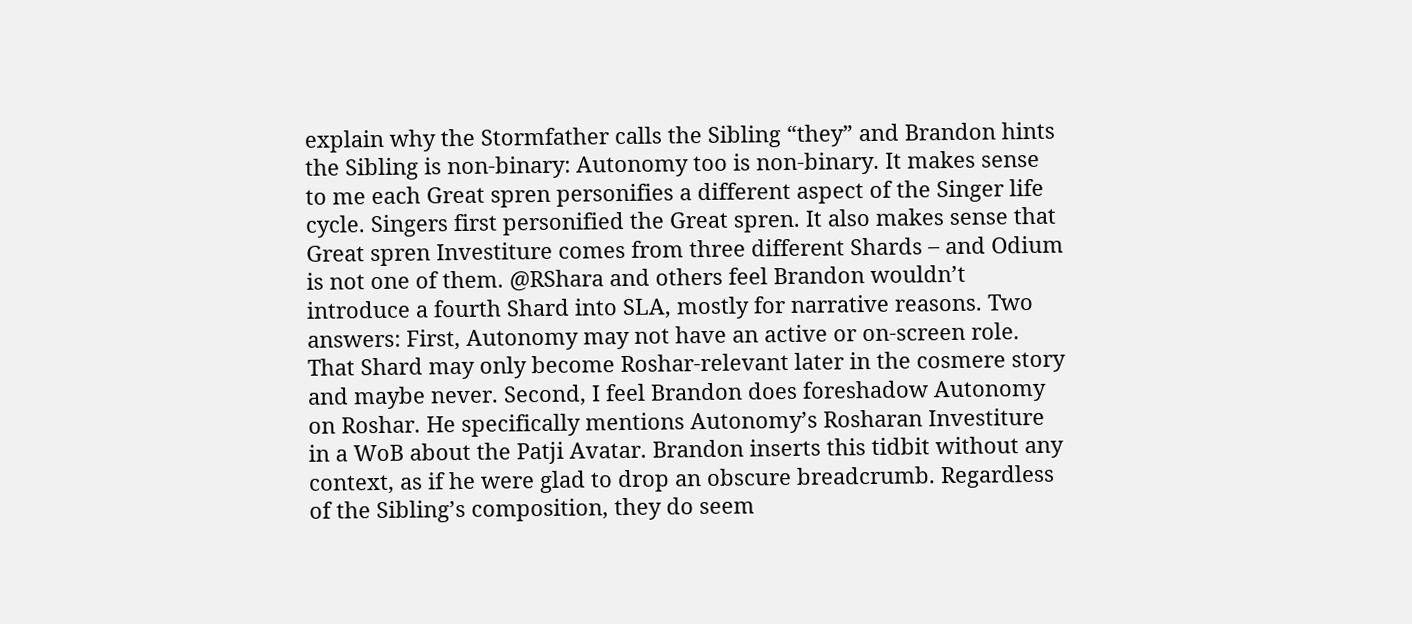explain why the Stormfather calls the Sibling “they” and Brandon hints the Sibling is non-binary: Autonomy too is non-binary. It makes sense to me each Great spren personifies a different aspect of the Singer life cycle. Singers first personified the Great spren. It also makes sense that Great spren Investiture comes from three different Shards – and Odium is not one of them. @RShara and others feel Brandon wouldn’t introduce a fourth Shard into SLA, mostly for narrative reasons. Two answers: First, Autonomy may not have an active or on-screen role. That Shard may only become Roshar-relevant later in the cosmere story and maybe never. Second, I feel Brandon does foreshadow Autonomy on Roshar. He specifically mentions Autonomy’s Rosharan Investiture in a WoB about the Patji Avatar. Brandon inserts this tidbit without any context, as if he were glad to drop an obscure breadcrumb. Regardless of the Sibling’s composition, they do seem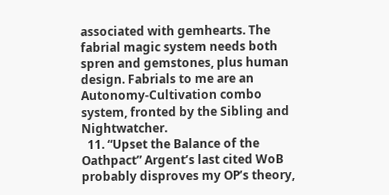associated with gemhearts. The fabrial magic system needs both spren and gemstones, plus human design. Fabrials to me are an Autonomy-Cultivation combo system, fronted by the Sibling and Nightwatcher.
  11. “Upset the Balance of the Oathpact” Argent’s last cited WoB probably disproves my OP’s theory,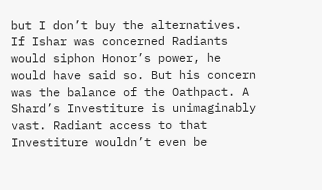but I don’t buy the alternatives. If Ishar was concerned Radiants would siphon Honor’s power, he would have said so. But his concern was the balance of the Oathpact. A Shard’s Investiture is unimaginably vast. Radiant access to that Investiture wouldn’t even be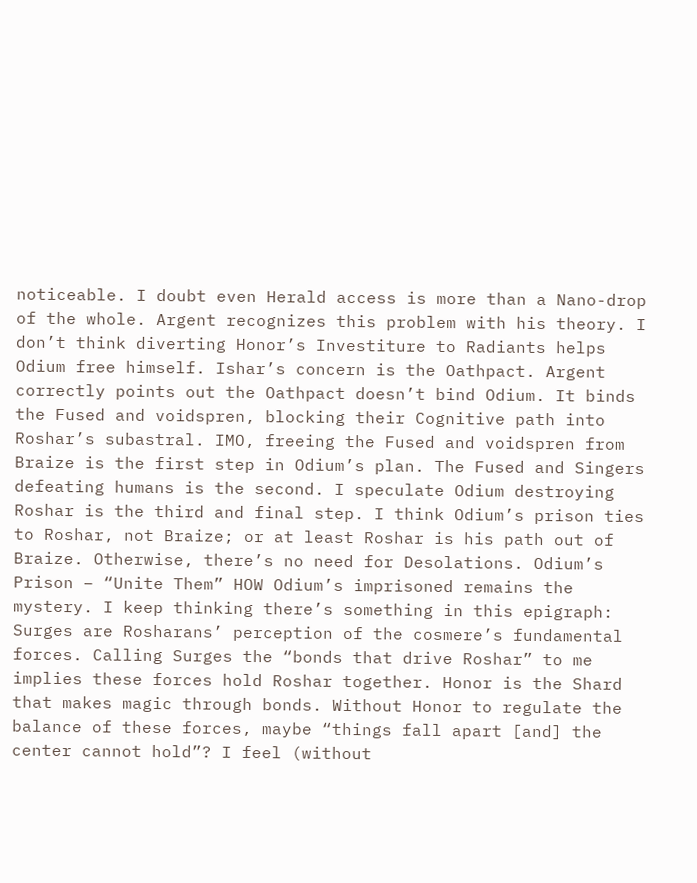noticeable. I doubt even Herald access is more than a Nano-drop of the whole. Argent recognizes this problem with his theory. I don’t think diverting Honor’s Investiture to Radiants helps Odium free himself. Ishar’s concern is the Oathpact. Argent correctly points out the Oathpact doesn’t bind Odium. It binds the Fused and voidspren, blocking their Cognitive path into Roshar’s subastral. IMO, freeing the Fused and voidspren from Braize is the first step in Odium’s plan. The Fused and Singers defeating humans is the second. I speculate Odium destroying Roshar is the third and final step. I think Odium’s prison ties to Roshar, not Braize; or at least Roshar is his path out of Braize. Otherwise, there’s no need for Desolations. Odium’s Prison – “Unite Them” HOW Odium’s imprisoned remains the mystery. I keep thinking there’s something in this epigraph: Surges are Rosharans’ perception of the cosmere’s fundamental forces. Calling Surges the “bonds that drive Roshar” to me implies these forces hold Roshar together. Honor is the Shard that makes magic through bonds. Without Honor to regulate the balance of these forces, maybe “things fall apart [and] the center cannot hold”? I feel (without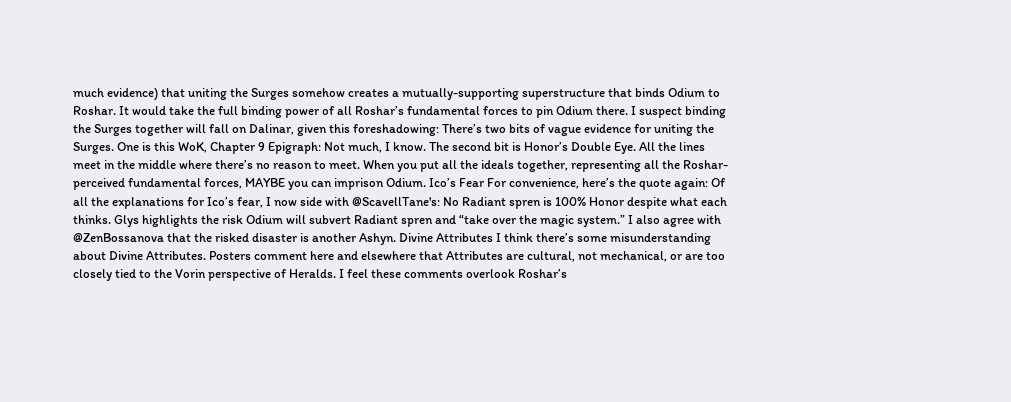much evidence) that uniting the Surges somehow creates a mutually-supporting superstructure that binds Odium to Roshar. It would take the full binding power of all Roshar’s fundamental forces to pin Odium there. I suspect binding the Surges together will fall on Dalinar, given this foreshadowing: There’s two bits of vague evidence for uniting the Surges. One is this WoK, Chapter 9 Epigraph: Not much, I know. The second bit is Honor’s Double Eye. All the lines meet in the middle where there’s no reason to meet. When you put all the ideals together, representing all the Roshar-perceived fundamental forces, MAYBE you can imprison Odium. Ico’s Fear For convenience, here’s the quote again: Of all the explanations for Ico’s fear, I now side with @ScavellTane's: No Radiant spren is 100% Honor despite what each thinks. Glys highlights the risk Odium will subvert Radiant spren and “take over the magic system.” I also agree with @ZenBossanova that the risked disaster is another Ashyn. Divine Attributes I think there’s some misunderstanding about Divine Attributes. Posters comment here and elsewhere that Attributes are cultural, not mechanical, or are too closely tied to the Vorin perspective of Heralds. I feel these comments overlook Roshar’s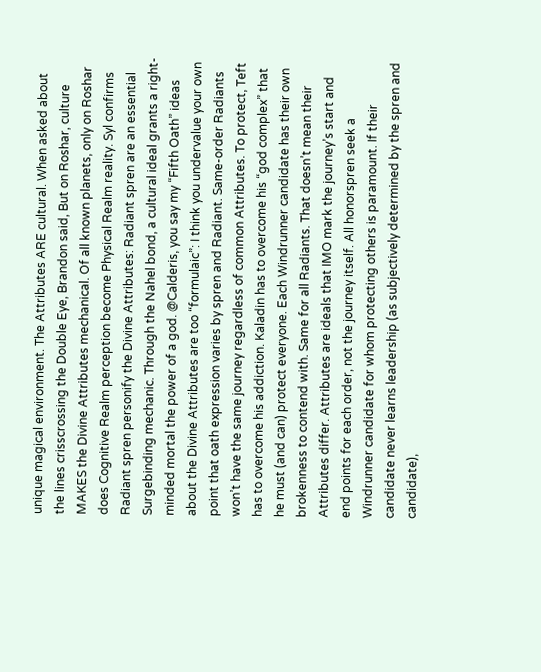unique magical environment. The Attributes ARE cultural. When asked about the lines crisscrossing the Double Eye, Brandon said, But on Roshar, culture MAKES the Divine Attributes mechanical. Of all known planets, only on Roshar does Cognitive Realm perception become Physical Realm reality. Syl confirms Radiant spren personify the Divine Attributes: Radiant spren are an essential Surgebinding mechanic. Through the Nahel bond, a cultural ideal grants a right-minded mortal the power of a god. @Calderis, you say my “Fifth Oath” ideas about the Divine Attributes are too “formulaic”: I think you undervalue your own point that oath expression varies by spren and Radiant. Same-order Radiants won’t have the same journey regardless of common Attributes. To protect, Teft has to overcome his addiction. Kaladin has to overcome his “god complex” that he must (and can) protect everyone. Each Windrunner candidate has their own brokenness to contend with. Same for all Radiants. That doesn’t mean their Attributes differ. Attributes are ideals that IMO mark the journey’s start and end points for each order, not the journey itself. All honorspren seek a Windrunner candidate for whom protecting others is paramount. If their candidate never learns leadership (as subjectively determined by the spren and candidate),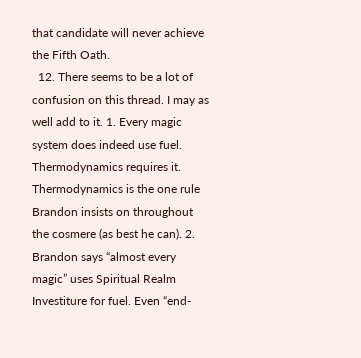that candidate will never achieve the Fifth Oath.
  12. There seems to be a lot of confusion on this thread. I may as well add to it. 1. Every magic system does indeed use fuel. Thermodynamics requires it. Thermodynamics is the one rule Brandon insists on throughout the cosmere (as best he can). 2. Brandon says “almost every magic” uses Spiritual Realm Investiture for fuel. Even “end-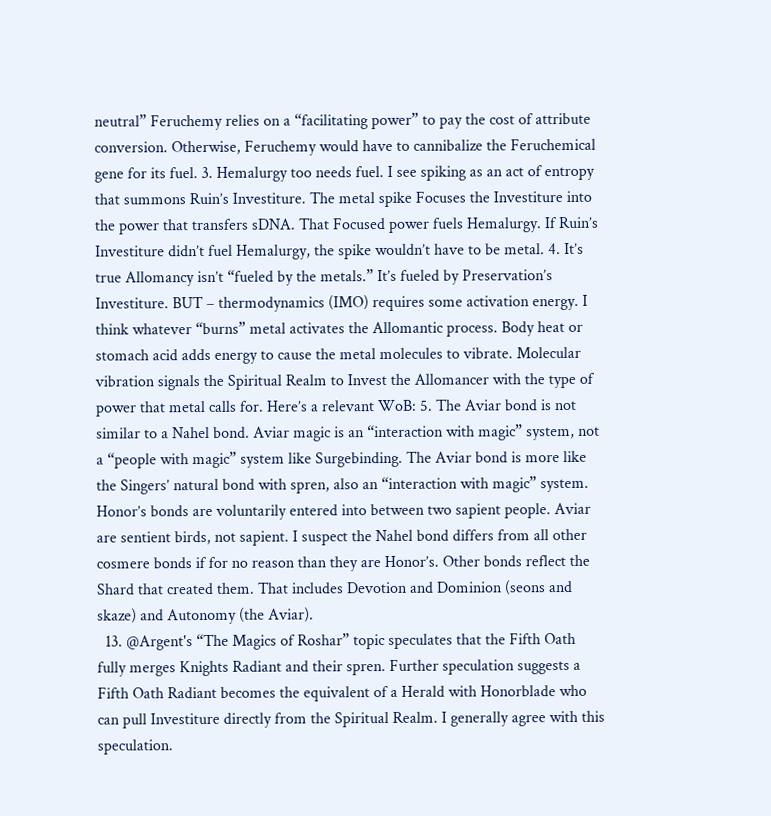neutral” Feruchemy relies on a “facilitating power” to pay the cost of attribute conversion. Otherwise, Feruchemy would have to cannibalize the Feruchemical gene for its fuel. 3. Hemalurgy too needs fuel. I see spiking as an act of entropy that summons Ruin’s Investiture. The metal spike Focuses the Investiture into the power that transfers sDNA. That Focused power fuels Hemalurgy. If Ruin’s Investiture didn’t fuel Hemalurgy, the spike wouldn’t have to be metal. 4. It’s true Allomancy isn’t “fueled by the metals.” It’s fueled by Preservation’s Investiture. BUT – thermodynamics (IMO) requires some activation energy. I think whatever “burns” metal activates the Allomantic process. Body heat or stomach acid adds energy to cause the metal molecules to vibrate. Molecular vibration signals the Spiritual Realm to Invest the Allomancer with the type of power that metal calls for. Here’s a relevant WoB: 5. The Aviar bond is not similar to a Nahel bond. Aviar magic is an “interaction with magic” system, not a “people with magic” system like Surgebinding. The Aviar bond is more like the Singers’ natural bond with spren, also an “interaction with magic” system. Honor’s bonds are voluntarily entered into between two sapient people. Aviar are sentient birds, not sapient. I suspect the Nahel bond differs from all other cosmere bonds if for no reason than they are Honor’s. Other bonds reflect the Shard that created them. That includes Devotion and Dominion (seons and skaze) and Autonomy (the Aviar).
  13. @Argent's “The Magics of Roshar” topic speculates that the Fifth Oath fully merges Knights Radiant and their spren. Further speculation suggests a Fifth Oath Radiant becomes the equivalent of a Herald with Honorblade who can pull Investiture directly from the Spiritual Realm. I generally agree with this speculation.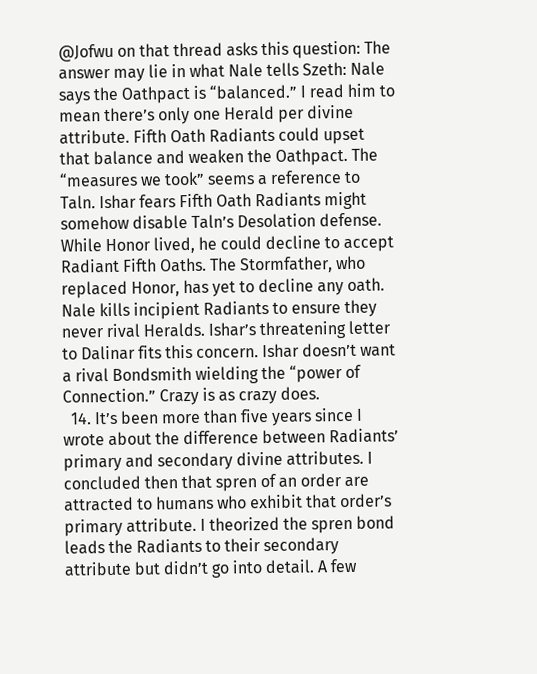@Jofwu on that thread asks this question: The answer may lie in what Nale tells Szeth: Nale says the Oathpact is “balanced.” I read him to mean there’s only one Herald per divine attribute. Fifth Oath Radiants could upset that balance and weaken the Oathpact. The “measures we took” seems a reference to Taln. Ishar fears Fifth Oath Radiants might somehow disable Taln’s Desolation defense. While Honor lived, he could decline to accept Radiant Fifth Oaths. The Stormfather, who replaced Honor, has yet to decline any oath. Nale kills incipient Radiants to ensure they never rival Heralds. Ishar’s threatening letter to Dalinar fits this concern. Ishar doesn’t want a rival Bondsmith wielding the “power of Connection.” Crazy is as crazy does.
  14. It’s been more than five years since I wrote about the difference between Radiants’ primary and secondary divine attributes. I concluded then that spren of an order are attracted to humans who exhibit that order’s primary attribute. I theorized the spren bond leads the Radiants to their secondary attribute but didn’t go into detail. A few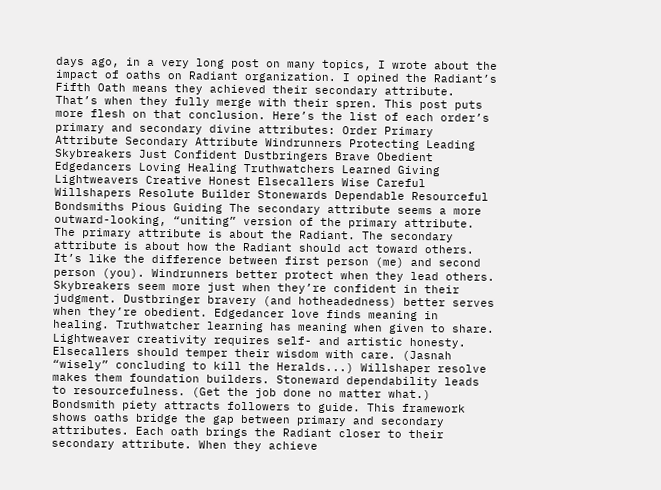days ago, in a very long post on many topics, I wrote about the impact of oaths on Radiant organization. I opined the Radiant’s Fifth Oath means they achieved their secondary attribute. That’s when they fully merge with their spren. This post puts more flesh on that conclusion. Here’s the list of each order’s primary and secondary divine attributes: Order Primary Attribute Secondary Attribute Windrunners Protecting Leading Skybreakers Just Confident Dustbringers Brave Obedient Edgedancers Loving Healing Truthwatchers Learned Giving Lightweavers Creative Honest Elsecallers Wise Careful Willshapers Resolute Builder Stonewards Dependable Resourceful Bondsmiths Pious Guiding The secondary attribute seems a more outward-looking, “uniting” version of the primary attribute. The primary attribute is about the Radiant. The secondary attribute is about how the Radiant should act toward others. It’s like the difference between first person (me) and second person (you). Windrunners better protect when they lead others. Skybreakers seem more just when they’re confident in their judgment. Dustbringer bravery (and hotheadedness) better serves when they’re obedient. Edgedancer love finds meaning in healing. Truthwatcher learning has meaning when given to share. Lightweaver creativity requires self- and artistic honesty. Elsecallers should temper their wisdom with care. (Jasnah “wisely” concluding to kill the Heralds...) Willshaper resolve makes them foundation builders. Stoneward dependability leads to resourcefulness. (Get the job done no matter what.) Bondsmith piety attracts followers to guide. This framework shows oaths bridge the gap between primary and secondary attributes. Each oath brings the Radiant closer to their secondary attribute. When they achieve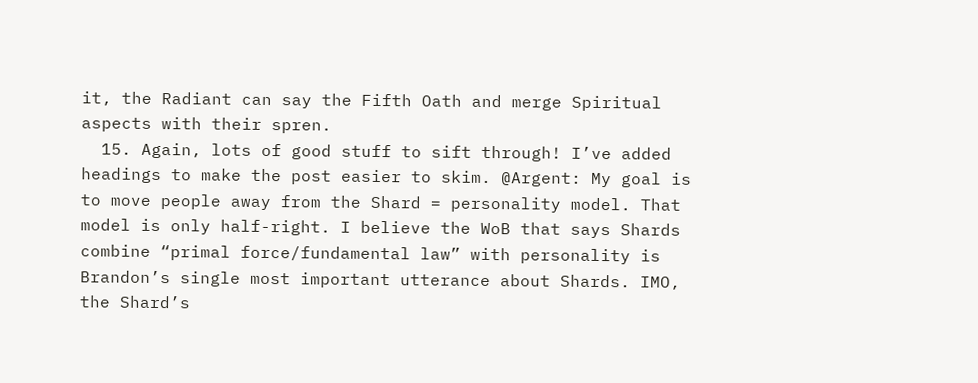it, the Radiant can say the Fifth Oath and merge Spiritual aspects with their spren.
  15. Again, lots of good stuff to sift through! I’ve added headings to make the post easier to skim. @Argent: My goal is to move people away from the Shard = personality model. That model is only half-right. I believe the WoB that says Shards combine “primal force/fundamental law” with personality is Brandon’s single most important utterance about Shards. IMO, the Shard’s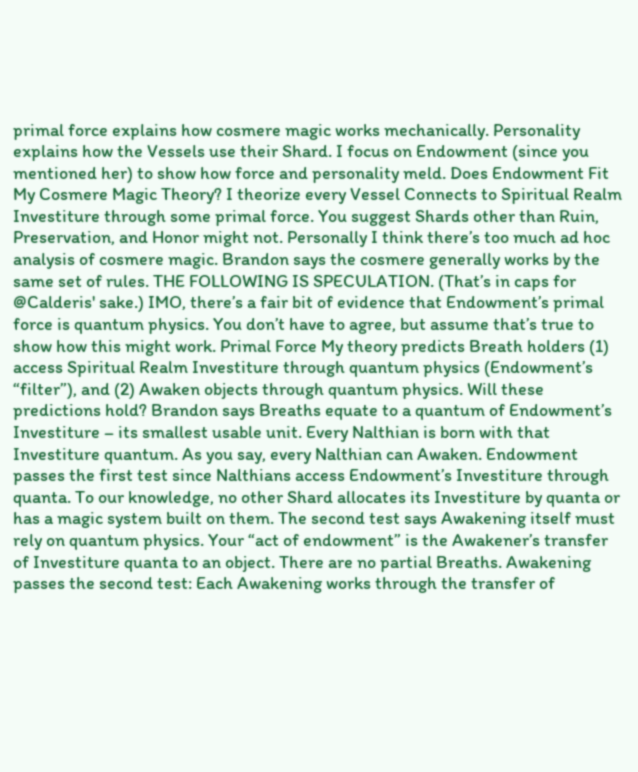primal force explains how cosmere magic works mechanically. Personality explains how the Vessels use their Shard. I focus on Endowment (since you mentioned her) to show how force and personality meld. Does Endowment Fit My Cosmere Magic Theory? I theorize every Vessel Connects to Spiritual Realm Investiture through some primal force. You suggest Shards other than Ruin, Preservation, and Honor might not. Personally I think there’s too much ad hoc analysis of cosmere magic. Brandon says the cosmere generally works by the same set of rules. THE FOLLOWING IS SPECULATION. (That’s in caps for @Calderis' sake.) IMO, there’s a fair bit of evidence that Endowment’s primal force is quantum physics. You don’t have to agree, but assume that’s true to show how this might work. Primal Force My theory predicts Breath holders (1) access Spiritual Realm Investiture through quantum physics (Endowment’s “filter”), and (2) Awaken objects through quantum physics. Will these predictions hold? Brandon says Breaths equate to a quantum of Endowment’s Investiture – its smallest usable unit. Every Nalthian is born with that Investiture quantum. As you say, every Nalthian can Awaken. Endowment passes the first test since Nalthians access Endowment’s Investiture through quanta. To our knowledge, no other Shard allocates its Investiture by quanta or has a magic system built on them. The second test says Awakening itself must rely on quantum physics. Your “act of endowment” is the Awakener’s transfer of Investiture quanta to an object. There are no partial Breaths. Awakening passes the second test: Each Awakening works through the transfer of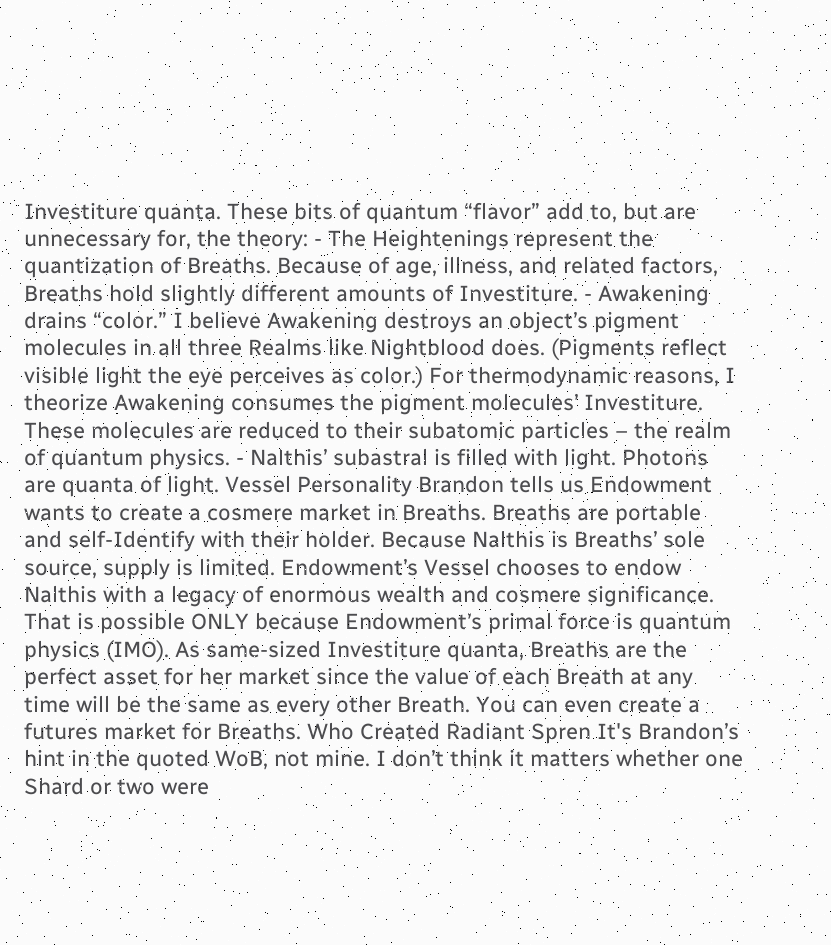Investiture quanta. These bits of quantum “flavor” add to, but are unnecessary for, the theory: - The Heightenings represent the quantization of Breaths. Because of age, illness, and related factors, Breaths hold slightly different amounts of Investiture. - Awakening drains “color.” I believe Awakening destroys an object’s pigment molecules in all three Realms like Nightblood does. (Pigments reflect visible light the eye perceives as color.) For thermodynamic reasons, I theorize Awakening consumes the pigment molecules’ Investiture. These molecules are reduced to their subatomic particles – the realm of quantum physics. - Nalthis’ subastral is filled with light. Photons are quanta of light. Vessel Personality Brandon tells us Endowment wants to create a cosmere market in Breaths. Breaths are portable and self-Identify with their holder. Because Nalthis is Breaths’ sole source, supply is limited. Endowment’s Vessel chooses to endow Nalthis with a legacy of enormous wealth and cosmere significance. That is possible ONLY because Endowment’s primal force is quantum physics (IMO). As same-sized Investiture quanta, Breaths are the perfect asset for her market since the value of each Breath at any time will be the same as every other Breath. You can even create a futures market for Breaths. Who Created Radiant Spren It's Brandon’s hint in the quoted WoB, not mine. I don’t think it matters whether one Shard or two were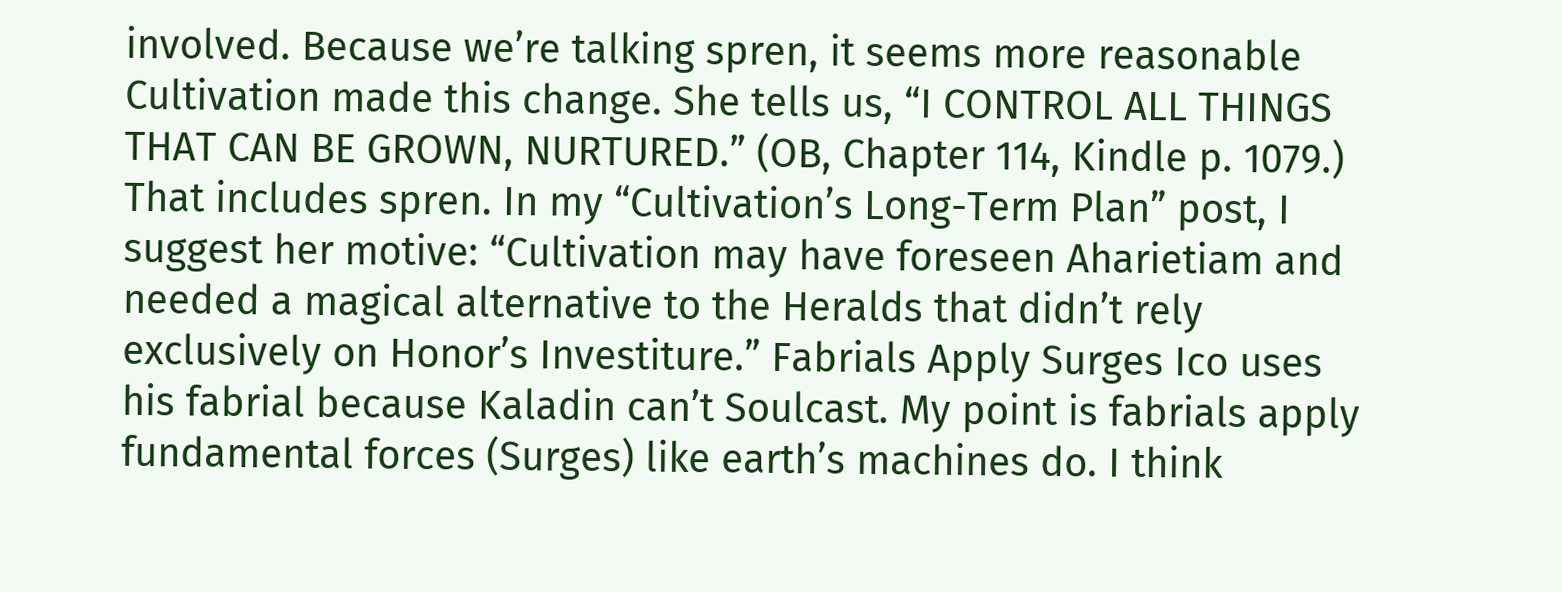involved. Because we’re talking spren, it seems more reasonable Cultivation made this change. She tells us, “I CONTROL ALL THINGS THAT CAN BE GROWN, NURTURED.” (OB, Chapter 114, Kindle p. 1079.) That includes spren. In my “Cultivation’s Long-Term Plan” post, I suggest her motive: “Cultivation may have foreseen Aharietiam and needed a magical alternative to the Heralds that didn’t rely exclusively on Honor’s Investiture.” Fabrials Apply Surges Ico uses his fabrial because Kaladin can’t Soulcast. My point is fabrials apply fundamental forces (Surges) like earth’s machines do. I think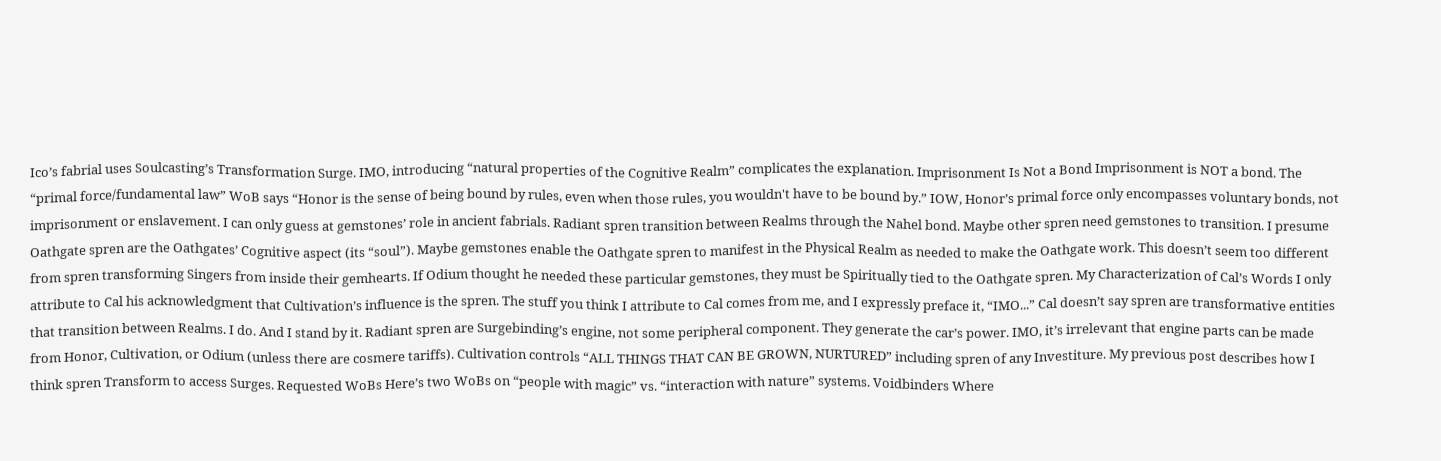Ico’s fabrial uses Soulcasting’s Transformation Surge. IMO, introducing “natural properties of the Cognitive Realm” complicates the explanation. Imprisonment Is Not a Bond Imprisonment is NOT a bond. The “primal force/fundamental law” WoB says “Honor is the sense of being bound by rules, even when those rules, you wouldn't have to be bound by.” IOW, Honor’s primal force only encompasses voluntary bonds, not imprisonment or enslavement. I can only guess at gemstones’ role in ancient fabrials. Radiant spren transition between Realms through the Nahel bond. Maybe other spren need gemstones to transition. I presume Oathgate spren are the Oathgates’ Cognitive aspect (its “soul”). Maybe gemstones enable the Oathgate spren to manifest in the Physical Realm as needed to make the Oathgate work. This doesn’t seem too different from spren transforming Singers from inside their gemhearts. If Odium thought he needed these particular gemstones, they must be Spiritually tied to the Oathgate spren. My Characterization of Cal’s Words I only attribute to Cal his acknowledgment that Cultivation’s influence is the spren. The stuff you think I attribute to Cal comes from me, and I expressly preface it, “IMO...” Cal doesn’t say spren are transformative entities that transition between Realms. I do. And I stand by it. Radiant spren are Surgebinding’s engine, not some peripheral component. They generate the car’s power. IMO, it’s irrelevant that engine parts can be made from Honor, Cultivation, or Odium (unless there are cosmere tariffs). Cultivation controls “ALL THINGS THAT CAN BE GROWN, NURTURED” including spren of any Investiture. My previous post describes how I think spren Transform to access Surges. Requested WoBs Here’s two WoBs on “people with magic” vs. “interaction with nature” systems. Voidbinders Where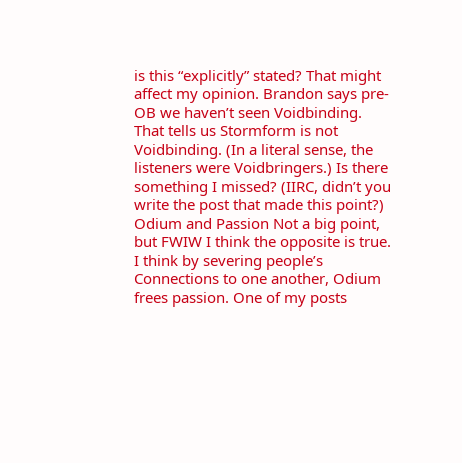is this “explicitly” stated? That might affect my opinion. Brandon says pre-OB we haven’t seen Voidbinding. That tells us Stormform is not Voidbinding. (In a literal sense, the listeners were Voidbringers.) Is there something I missed? (IIRC, didn’t you write the post that made this point?) Odium and Passion Not a big point, but FWIW I think the opposite is true. I think by severing people’s Connections to one another, Odium frees passion. One of my posts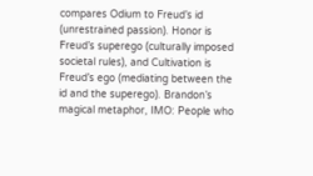compares Odium to Freud’s id (unrestrained passion). Honor is Freud’s superego (culturally imposed societal rules), and Cultivation is Freud’s ego (mediating between the id and the superego). Brandon’s magical metaphor, IMO: People who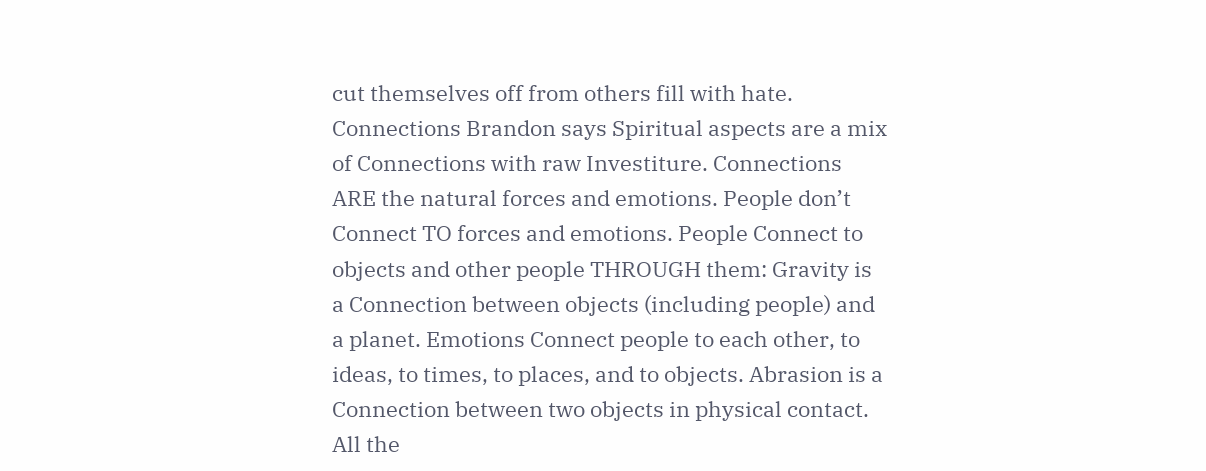cut themselves off from others fill with hate. Connections Brandon says Spiritual aspects are a mix of Connections with raw Investiture. Connections ARE the natural forces and emotions. People don’t Connect TO forces and emotions. People Connect to objects and other people THROUGH them: Gravity is a Connection between objects (including people) and a planet. Emotions Connect people to each other, to ideas, to times, to places, and to objects. Abrasion is a Connection between two objects in physical contact. All the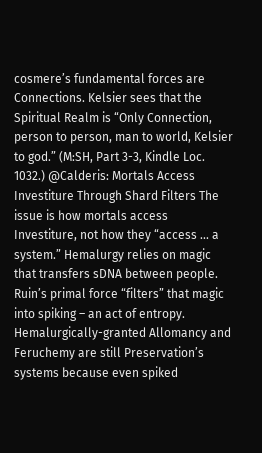cosmere’s fundamental forces are Connections. Kelsier sees that the Spiritual Realm is “Only Connection, person to person, man to world, Kelsier to god.” (M:SH, Part 3-3, Kindle Loc. 1032.) @Calderis: Mortals Access Investiture Through Shard Filters The issue is how mortals access Investiture, not how they “access ... a system.” Hemalurgy relies on magic that transfers sDNA between people. Ruin’s primal force “filters” that magic into spiking – an act of entropy. Hemalurgically-granted Allomancy and Feruchemy are still Preservation’s systems because even spiked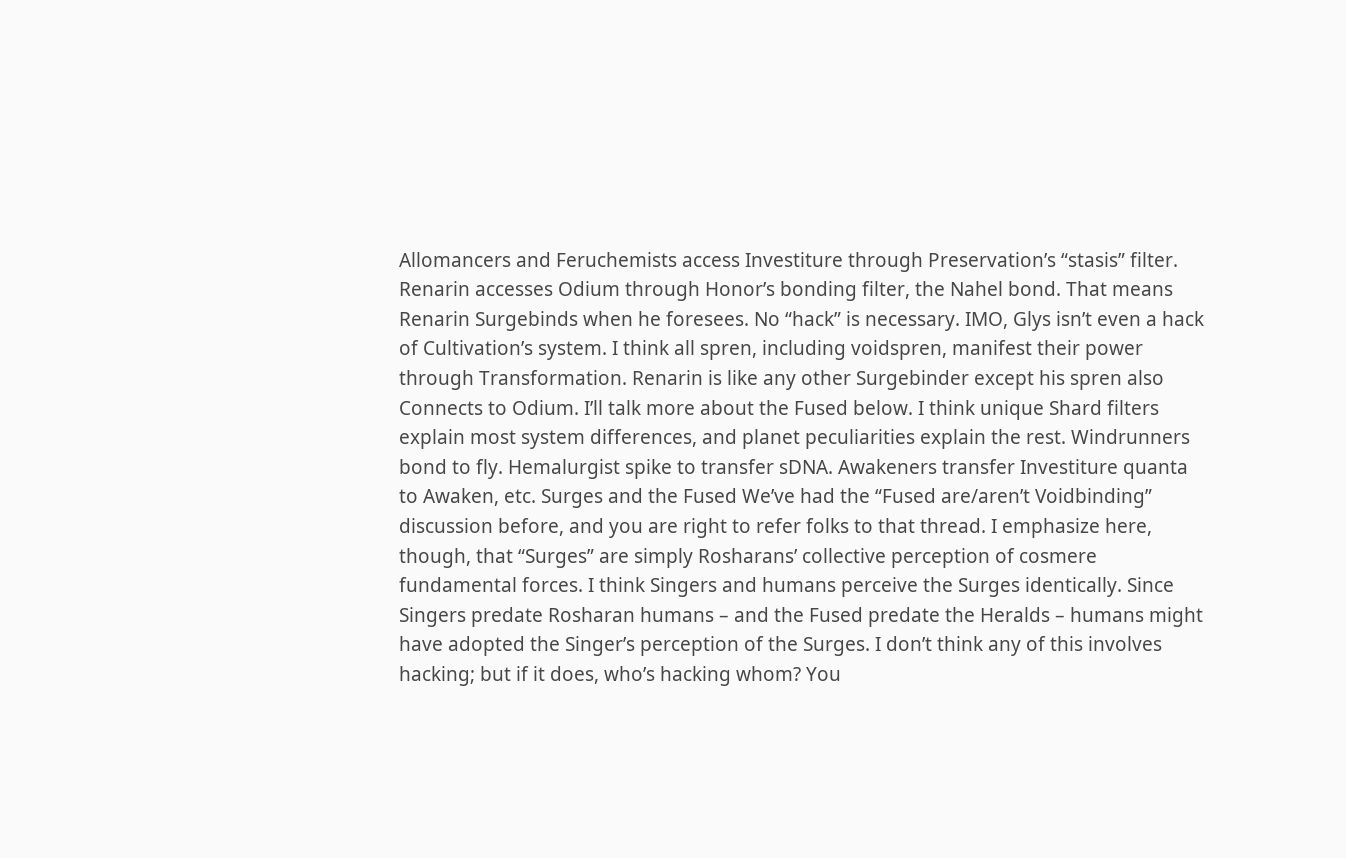Allomancers and Feruchemists access Investiture through Preservation’s “stasis” filter. Renarin accesses Odium through Honor’s bonding filter, the Nahel bond. That means Renarin Surgebinds when he foresees. No “hack” is necessary. IMO, Glys isn’t even a hack of Cultivation’s system. I think all spren, including voidspren, manifest their power through Transformation. Renarin is like any other Surgebinder except his spren also Connects to Odium. I’ll talk more about the Fused below. I think unique Shard filters explain most system differences, and planet peculiarities explain the rest. Windrunners bond to fly. Hemalurgist spike to transfer sDNA. Awakeners transfer Investiture quanta to Awaken, etc. Surges and the Fused We’ve had the “Fused are/aren’t Voidbinding” discussion before, and you are right to refer folks to that thread. I emphasize here, though, that “Surges” are simply Rosharans’ collective perception of cosmere fundamental forces. I think Singers and humans perceive the Surges identically. Since Singers predate Rosharan humans – and the Fused predate the Heralds – humans might have adopted the Singer’s perception of the Surges. I don’t think any of this involves hacking; but if it does, who’s hacking whom? You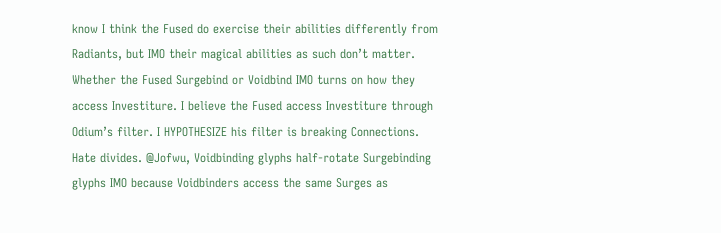know I think the Fused do exercise their abilities differently from Radiants, but IMO their magical abilities as such don’t matter. Whether the Fused Surgebind or Voidbind IMO turns on how they access Investiture. I believe the Fused access Investiture through Odium’s filter. I HYPOTHESIZE his filter is breaking Connections. Hate divides. @Jofwu, Voidbinding glyphs half-rotate Surgebinding glyphs IMO because Voidbinders access the same Surges as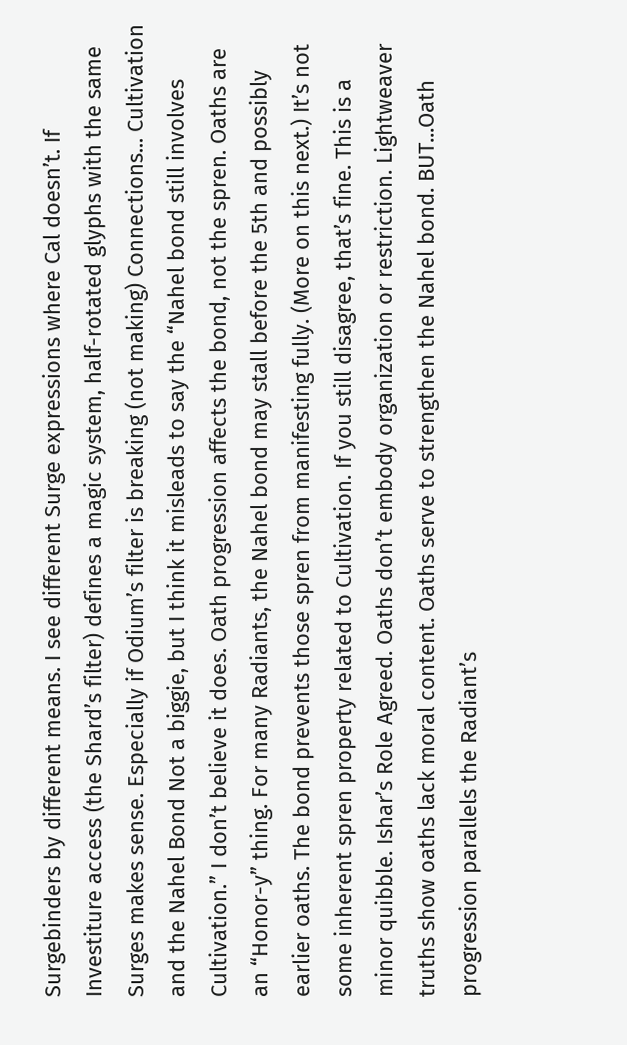Surgebinders by different means. I see different Surge expressions where Cal doesn’t. If Investiture access (the Shard’s filter) defines a magic system, half-rotated glyphs with the same Surges makes sense. Especially if Odium’s filter is breaking (not making) Connections... Cultivation and the Nahel Bond Not a biggie, but I think it misleads to say the “Nahel bond still involves Cultivation.” I don’t believe it does. Oath progression affects the bond, not the spren. Oaths are an “Honor-y” thing. For many Radiants, the Nahel bond may stall before the 5th and possibly earlier oaths. The bond prevents those spren from manifesting fully. (More on this next.) It’s not some inherent spren property related to Cultivation. If you still disagree, that’s fine. This is a minor quibble. Ishar’s Role Agreed. Oaths don’t embody organization or restriction. Lightweaver truths show oaths lack moral content. Oaths serve to strengthen the Nahel bond. BUT...Oath progression parallels the Radiant’s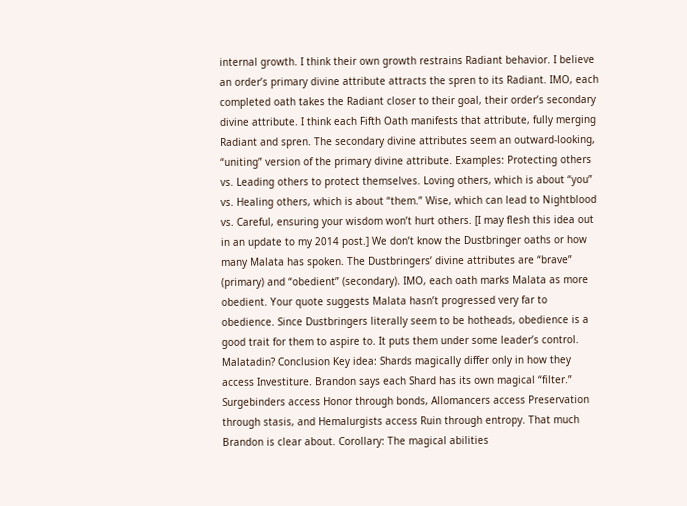internal growth. I think their own growth restrains Radiant behavior. I believe an order’s primary divine attribute attracts the spren to its Radiant. IMO, each completed oath takes the Radiant closer to their goal, their order’s secondary divine attribute. I think each Fifth Oath manifests that attribute, fully merging Radiant and spren. The secondary divine attributes seem an outward-looking, “uniting” version of the primary divine attribute. Examples: Protecting others vs. Leading others to protect themselves. Loving others, which is about “you” vs. Healing others, which is about “them.” Wise, which can lead to Nightblood vs. Careful, ensuring your wisdom won’t hurt others. [I may flesh this idea out in an update to my 2014 post.] We don’t know the Dustbringer oaths or how many Malata has spoken. The Dustbringers’ divine attributes are “brave” (primary) and “obedient” (secondary). IMO, each oath marks Malata as more obedient. Your quote suggests Malata hasn’t progressed very far to obedience. Since Dustbringers literally seem to be hotheads, obedience is a good trait for them to aspire to. It puts them under some leader’s control. Malatadin? Conclusion Key idea: Shards magically differ only in how they access Investiture. Brandon says each Shard has its own magical “filter.” Surgebinders access Honor through bonds, Allomancers access Preservation through stasis, and Hemalurgists access Ruin through entropy. That much Brandon is clear about. Corollary: The magical abilities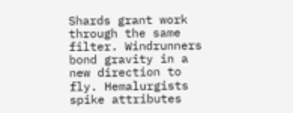Shards grant work through the same filter. Windrunners bond gravity in a new direction to fly. Hemalurgists spike attributes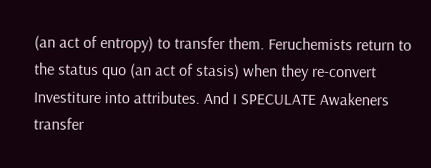(an act of entropy) to transfer them. Feruchemists return to the status quo (an act of stasis) when they re-convert Investiture into attributes. And I SPECULATE Awakeners transfer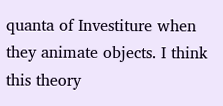quanta of Investiture when they animate objects. I think this theory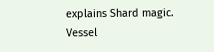explains Shard magic. Vessel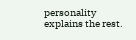personality explains the rest.